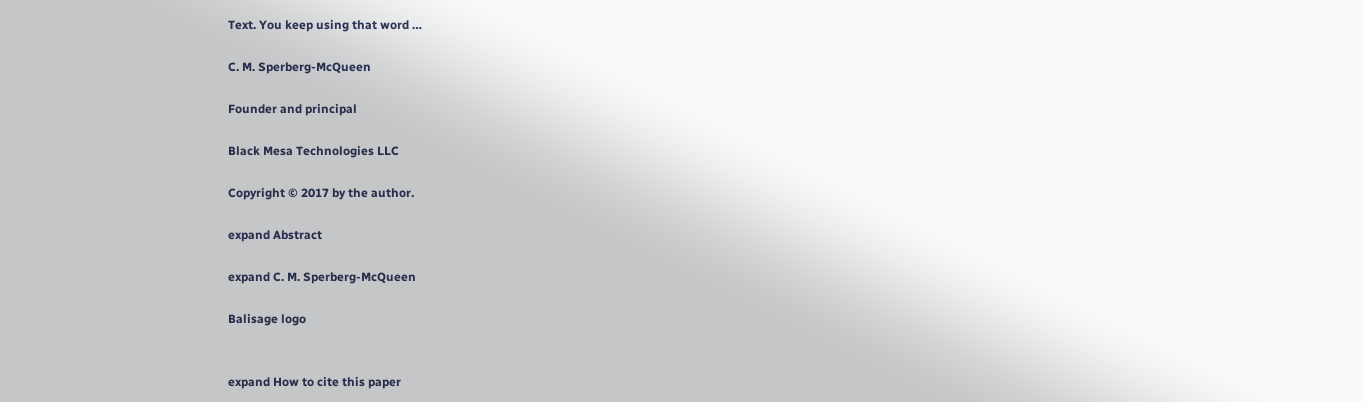Text. You keep using that word …

C. M. Sperberg-McQueen

Founder and principal

Black Mesa Technologies LLC

Copyright © 2017 by the author.

expand Abstract

expand C. M. Sperberg-McQueen

Balisage logo


expand How to cite this paper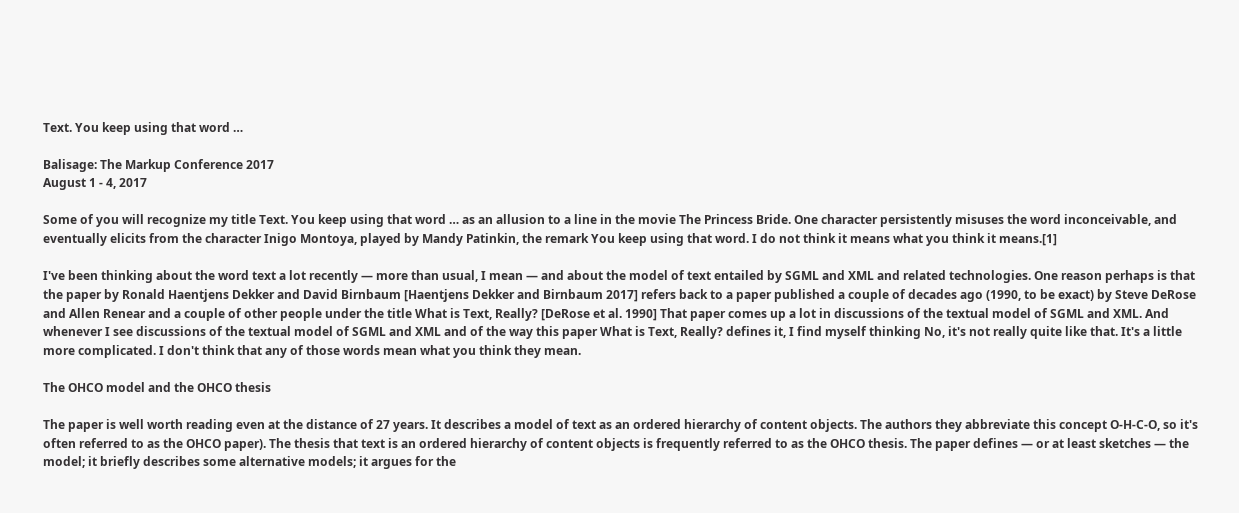Text. You keep using that word …

Balisage: The Markup Conference 2017
August 1 - 4, 2017

Some of you will recognize my title Text. You keep using that word … as an allusion to a line in the movie The Princess Bride. One character persistently misuses the word inconceivable, and eventually elicits from the character Inigo Montoya, played by Mandy Patinkin, the remark You keep using that word. I do not think it means what you think it means.[1]

I've been thinking about the word text a lot recently — more than usual, I mean — and about the model of text entailed by SGML and XML and related technologies. One reason perhaps is that the paper by Ronald Haentjens Dekker and David Birnbaum [Haentjens Dekker and Birnbaum 2017] refers back to a paper published a couple of decades ago (1990, to be exact) by Steve DeRose and Allen Renear and a couple of other people under the title What is Text, Really? [DeRose et al. 1990] That paper comes up a lot in discussions of the textual model of SGML and XML. And whenever I see discussions of the textual model of SGML and XML and of the way this paper What is Text, Really? defines it, I find myself thinking No, it's not really quite like that. It's a little more complicated. I don't think that any of those words mean what you think they mean.

The OHCO model and the OHCO thesis

The paper is well worth reading even at the distance of 27 years. It describes a model of text as an ordered hierarchy of content objects. The authors they abbreviate this concept O-H-C-O, so it's often referred to as the OHCO paper). The thesis that text is an ordered hierarchy of content objects is frequently referred to as the OHCO thesis. The paper defines — or at least sketches — the model; it briefly describes some alternative models; it argues for the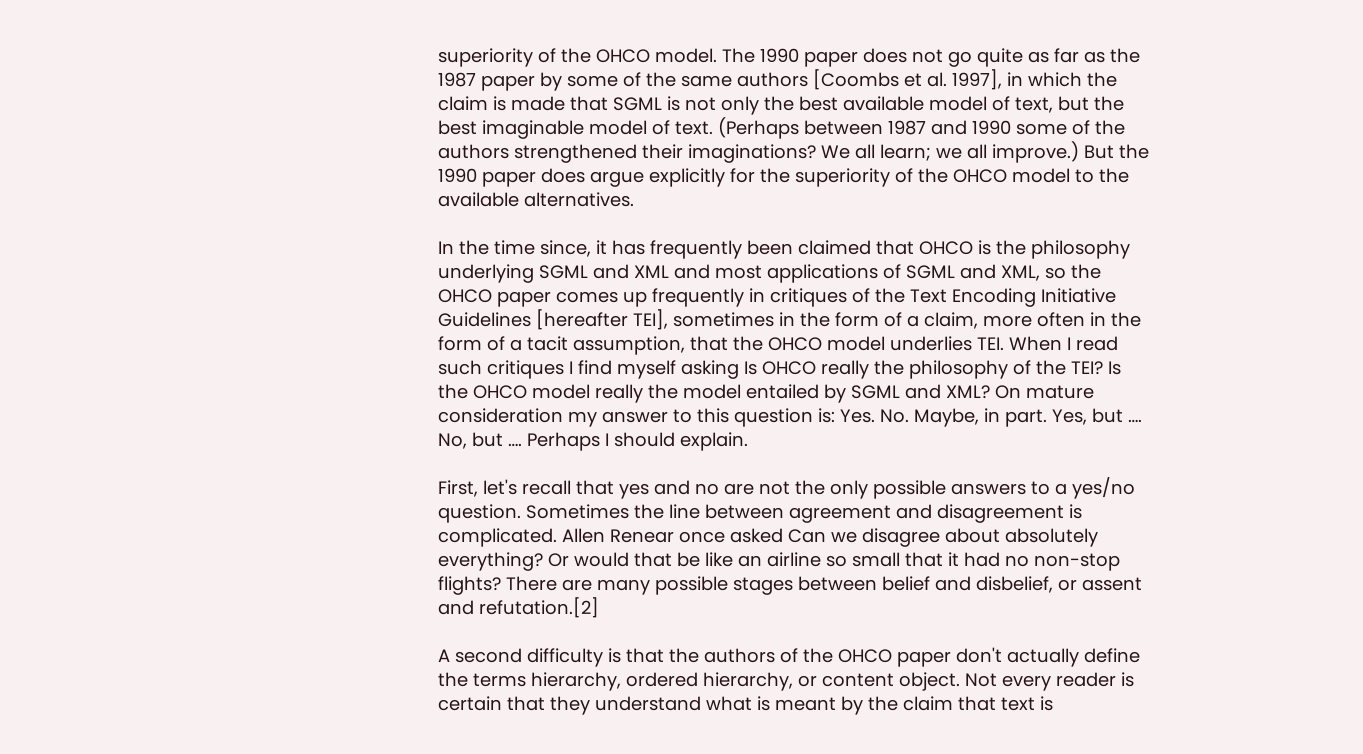superiority of the OHCO model. The 1990 paper does not go quite as far as the 1987 paper by some of the same authors [Coombs et al. 1997], in which the claim is made that SGML is not only the best available model of text, but the best imaginable model of text. (Perhaps between 1987 and 1990 some of the authors strengthened their imaginations? We all learn; we all improve.) But the 1990 paper does argue explicitly for the superiority of the OHCO model to the available alternatives.

In the time since, it has frequently been claimed that OHCO is the philosophy underlying SGML and XML and most applications of SGML and XML, so the OHCO paper comes up frequently in critiques of the Text Encoding Initiative Guidelines [hereafter TEI], sometimes in the form of a claim, more often in the form of a tacit assumption, that the OHCO model underlies TEI. When I read such critiques I find myself asking Is OHCO really the philosophy of the TEI? Is the OHCO model really the model entailed by SGML and XML? On mature consideration my answer to this question is: Yes. No. Maybe, in part. Yes, but …. No, but …. Perhaps I should explain.

First, let's recall that yes and no are not the only possible answers to a yes/no question. Sometimes the line between agreement and disagreement is complicated. Allen Renear once asked Can we disagree about absolutely everything? Or would that be like an airline so small that it had no non-stop flights? There are many possible stages between belief and disbelief, or assent and refutation.[2]

A second difficulty is that the authors of the OHCO paper don't actually define the terms hierarchy, ordered hierarchy, or content object. Not every reader is certain that they understand what is meant by the claim that text is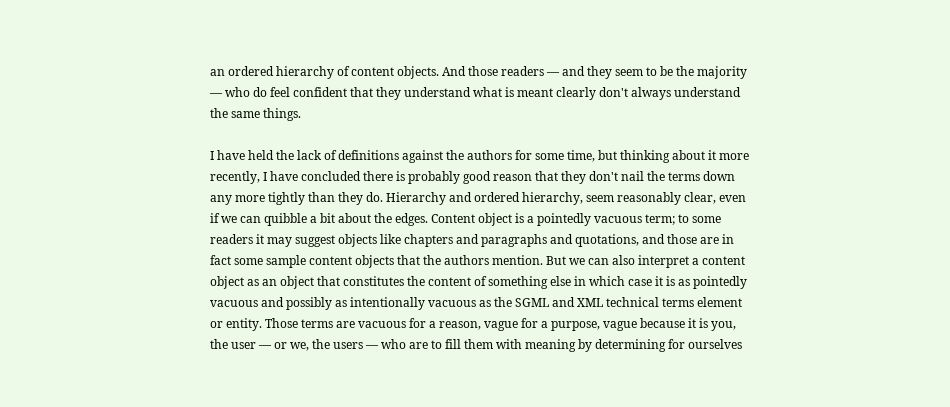an ordered hierarchy of content objects. And those readers — and they seem to be the majority — who do feel confident that they understand what is meant clearly don't always understand the same things.

I have held the lack of definitions against the authors for some time, but thinking about it more recently, I have concluded there is probably good reason that they don't nail the terms down any more tightly than they do. Hierarchy and ordered hierarchy, seem reasonably clear, even if we can quibble a bit about the edges. Content object is a pointedly vacuous term; to some readers it may suggest objects like chapters and paragraphs and quotations, and those are in fact some sample content objects that the authors mention. But we can also interpret a content object as an object that constitutes the content of something else in which case it is as pointedly vacuous and possibly as intentionally vacuous as the SGML and XML technical terms element or entity. Those terms are vacuous for a reason, vague for a purpose, vague because it is you, the user — or we, the users — who are to fill them with meaning by determining for ourselves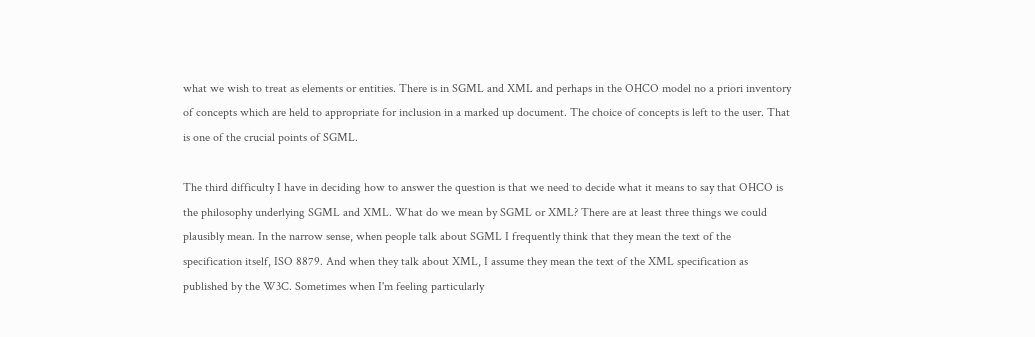what we wish to treat as elements or entities. There is in SGML and XML and perhaps in the OHCO model no a priori inventory of concepts which are held to appropriate for inclusion in a marked up document. The choice of concepts is left to the user. That is one of the crucial points of SGML.

The third difficulty I have in deciding how to answer the question is that we need to decide what it means to say that OHCO is the philosophy underlying SGML and XML. What do we mean by SGML or XML? There are at least three things we could plausibly mean. In the narrow sense, when people talk about SGML I frequently think that they mean the text of the specification itself, ISO 8879. And when they talk about XML, I assume they mean the text of the XML specification as published by the W3C. Sometimes when I'm feeling particularly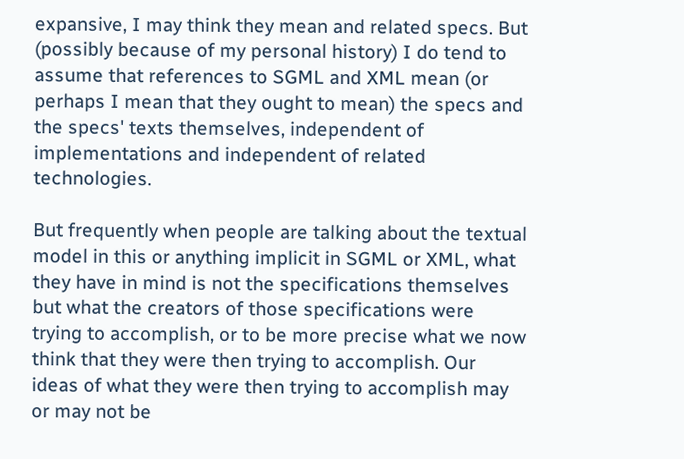expansive, I may think they mean and related specs. But (possibly because of my personal history) I do tend to assume that references to SGML and XML mean (or perhaps I mean that they ought to mean) the specs and the specs' texts themselves, independent of implementations and independent of related technologies.

But frequently when people are talking about the textual model in this or anything implicit in SGML or XML, what they have in mind is not the specifications themselves but what the creators of those specifications were trying to accomplish, or to be more precise what we now think that they were then trying to accomplish. Our ideas of what they were then trying to accomplish may or may not be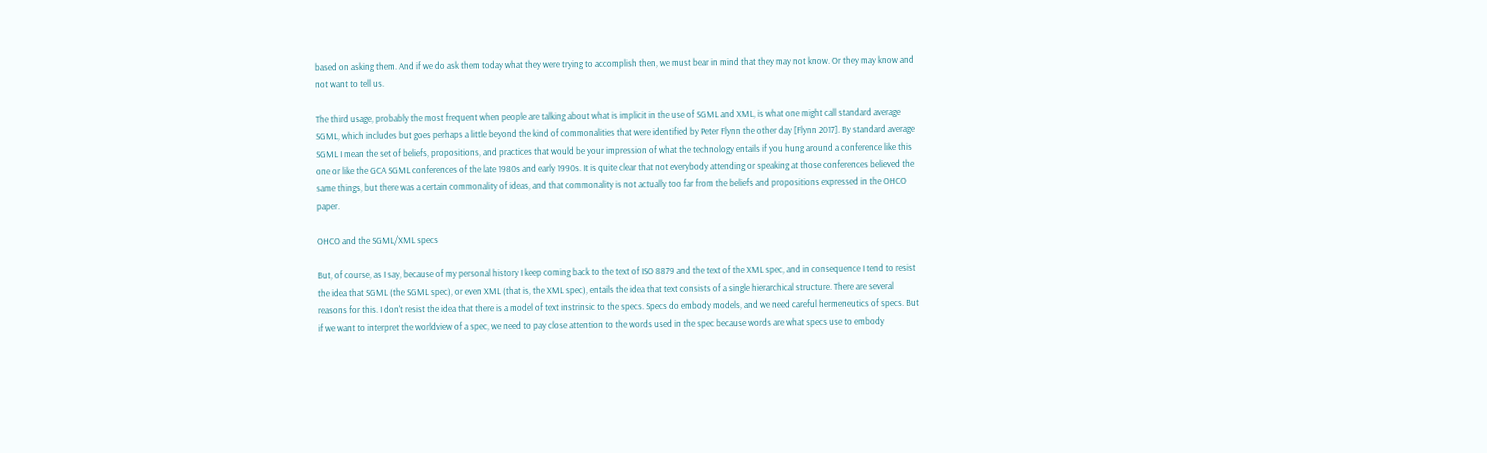based on asking them. And if we do ask them today what they were trying to accomplish then, we must bear in mind that they may not know. Or they may know and not want to tell us.

The third usage, probably the most frequent when people are talking about what is implicit in the use of SGML and XML, is what one might call standard average SGML, which includes but goes perhaps a little beyond the kind of commonalities that were identified by Peter Flynn the other day [Flynn 2017]. By standard average SGML I mean the set of beliefs, propositions, and practices that would be your impression of what the technology entails if you hung around a conference like this one or like the GCA SGML conferences of the late 1980s and early 1990s. It is quite clear that not everybody attending or speaking at those conferences believed the same things, but there was a certain commonality of ideas, and that commonality is not actually too far from the beliefs and propositions expressed in the OHCO paper.

OHCO and the SGML/XML specs

But, of course, as I say, because of my personal history I keep coming back to the text of ISO 8879 and the text of the XML spec, and in consequence I tend to resist the idea that SGML (the SGML spec), or even XML (that is, the XML spec), entails the idea that text consists of a single hierarchical structure. There are several reasons for this. I don't resist the idea that there is a model of text instrinsic to the specs. Specs do embody models, and we need careful hermeneutics of specs. But if we want to interpret the worldview of a spec, we need to pay close attention to the words used in the spec because words are what specs use to embody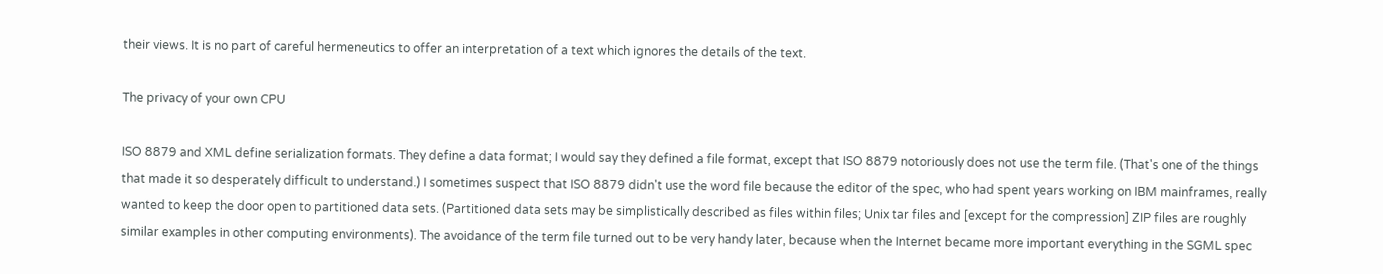their views. It is no part of careful hermeneutics to offer an interpretation of a text which ignores the details of the text.

The privacy of your own CPU

ISO 8879 and XML define serialization formats. They define a data format; I would say they defined a file format, except that ISO 8879 notoriously does not use the term file. (That's one of the things that made it so desperately difficult to understand.) I sometimes suspect that ISO 8879 didn't use the word file because the editor of the spec, who had spent years working on IBM mainframes, really wanted to keep the door open to partitioned data sets. (Partitioned data sets may be simplistically described as files within files; Unix tar files and [except for the compression] ZIP files are roughly similar examples in other computing environments). The avoidance of the term file turned out to be very handy later, because when the Internet became more important everything in the SGML spec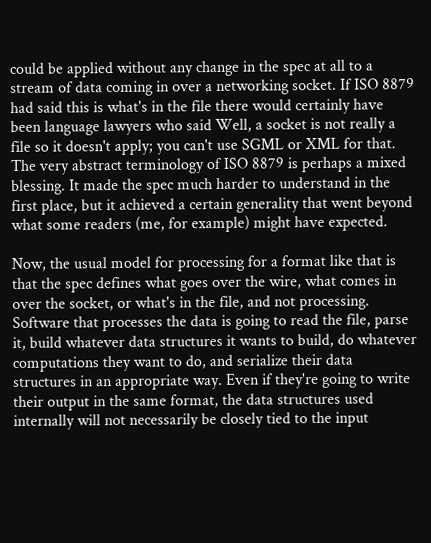could be applied without any change in the spec at all to a stream of data coming in over a networking socket. If ISO 8879 had said this is what's in the file there would certainly have been language lawyers who said Well, a socket is not really a file so it doesn't apply; you can't use SGML or XML for that. The very abstract terminology of ISO 8879 is perhaps a mixed blessing. It made the spec much harder to understand in the first place, but it achieved a certain generality that went beyond what some readers (me, for example) might have expected.

Now, the usual model for processing for a format like that is that the spec defines what goes over the wire, what comes in over the socket, or what's in the file, and not processing. Software that processes the data is going to read the file, parse it, build whatever data structures it wants to build, do whatever computations they want to do, and serialize their data structures in an appropriate way. Even if they're going to write their output in the same format, the data structures used internally will not necessarily be closely tied to the input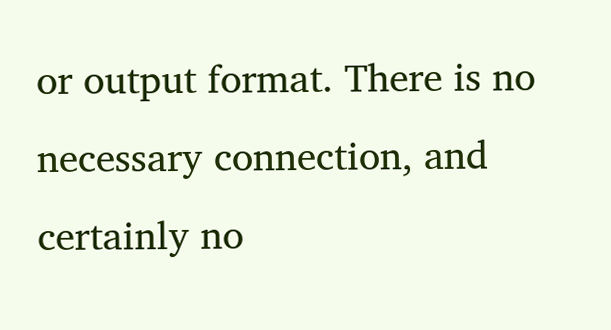or output format. There is no necessary connection, and certainly no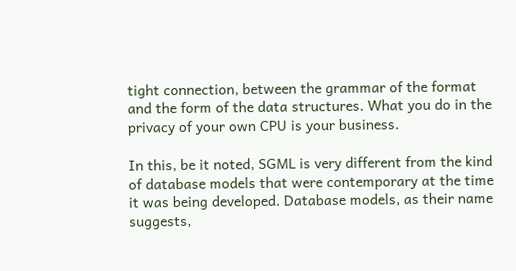tight connection, between the grammar of the format and the form of the data structures. What you do in the privacy of your own CPU is your business.

In this, be it noted, SGML is very different from the kind of database models that were contemporary at the time it was being developed. Database models, as their name suggests,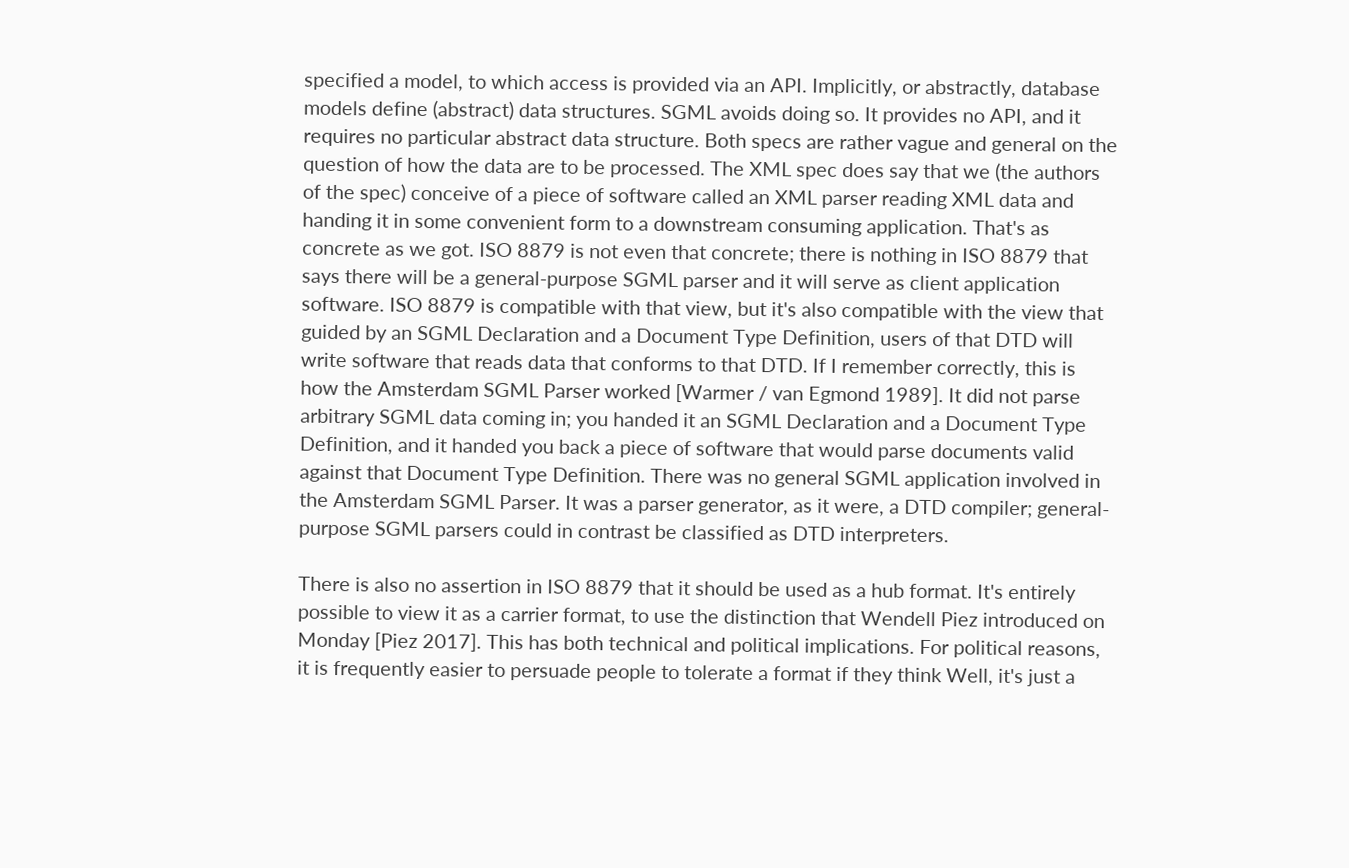specified a model, to which access is provided via an API. Implicitly, or abstractly, database models define (abstract) data structures. SGML avoids doing so. It provides no API, and it requires no particular abstract data structure. Both specs are rather vague and general on the question of how the data are to be processed. The XML spec does say that we (the authors of the spec) conceive of a piece of software called an XML parser reading XML data and handing it in some convenient form to a downstream consuming application. That's as concrete as we got. ISO 8879 is not even that concrete; there is nothing in ISO 8879 that says there will be a general-purpose SGML parser and it will serve as client application software. ISO 8879 is compatible with that view, but it's also compatible with the view that guided by an SGML Declaration and a Document Type Definition, users of that DTD will write software that reads data that conforms to that DTD. If I remember correctly, this is how the Amsterdam SGML Parser worked [Warmer / van Egmond 1989]. It did not parse arbitrary SGML data coming in; you handed it an SGML Declaration and a Document Type Definition, and it handed you back a piece of software that would parse documents valid against that Document Type Definition. There was no general SGML application involved in the Amsterdam SGML Parser. It was a parser generator, as it were, a DTD compiler; general-purpose SGML parsers could in contrast be classified as DTD interpreters.

There is also no assertion in ISO 8879 that it should be used as a hub format. It's entirely possible to view it as a carrier format, to use the distinction that Wendell Piez introduced on Monday [Piez 2017]. This has both technical and political implications. For political reasons, it is frequently easier to persuade people to tolerate a format if they think Well, it's just a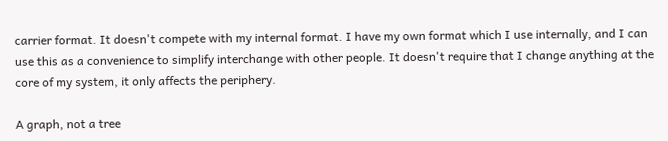carrier format. It doesn't compete with my internal format. I have my own format which I use internally, and I can use this as a convenience to simplify interchange with other people. It doesn't require that I change anything at the core of my system, it only affects the periphery.

A graph, not a tree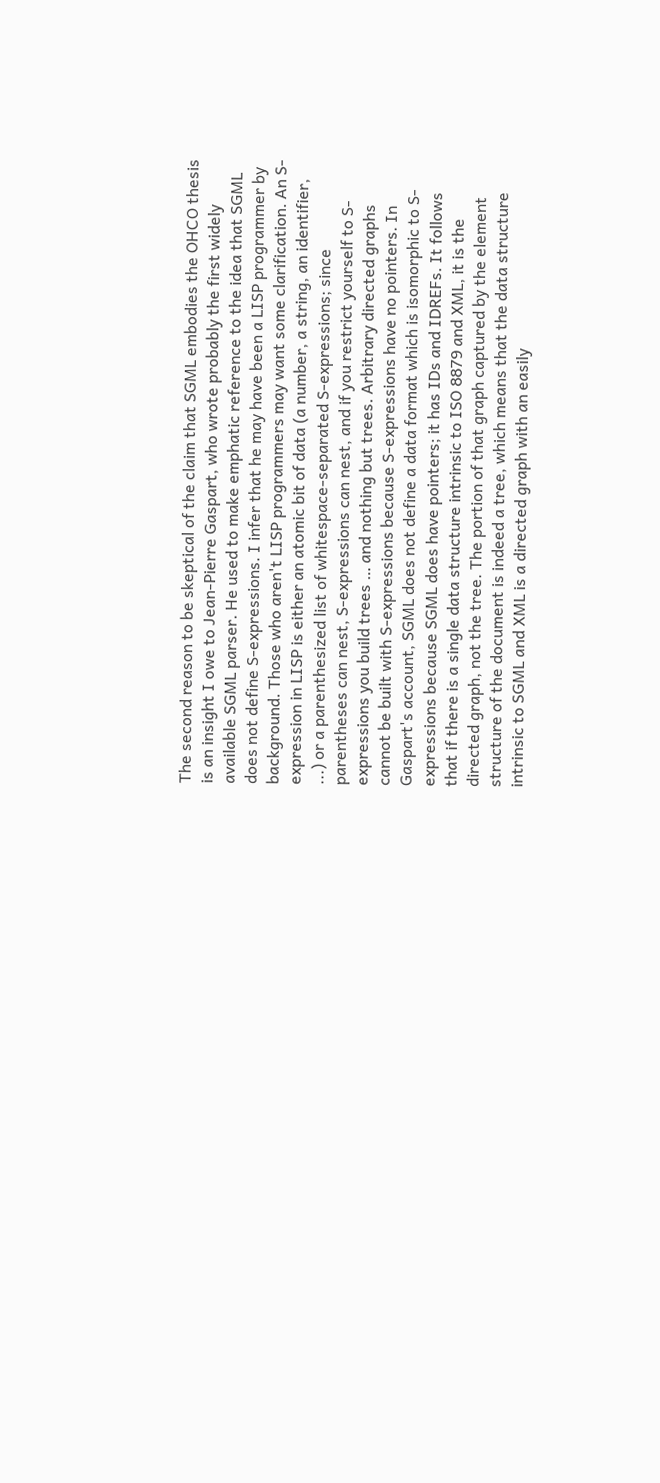The second reason to be skeptical of the claim that SGML embodies the OHCO thesis is an insight I owe to Jean-Pierre Gaspart, who wrote probably the first widely available SGML parser. He used to make emphatic reference to the idea that SGML does not define S-expressions. I infer that he may have been a LISP programmer by background. Those who aren't LISP programmers may want some clarification. An S-expression in LISP is either an atomic bit of data (a number, a string, an identifier, ...) or a parenthesized list of whitespace-separated S-expressions; since parentheses can nest, S-expressions can nest, and if you restrict yourself to S-expressions you build trees … and nothing but trees. Arbitrary directed graphs cannot be built with S-expressions because S-expressions have no pointers. In Gaspart's account, SGML does not define a data format which is isomorphic to S-expressions because SGML does have pointers; it has IDs and IDREFs. It follows that if there is a single data structure intrinsic to ISO 8879 and XML, it is the directed graph, not the tree. The portion of that graph captured by the element structure of the document is indeed a tree, which means that the data structure intrinsic to SGML and XML is a directed graph with an easily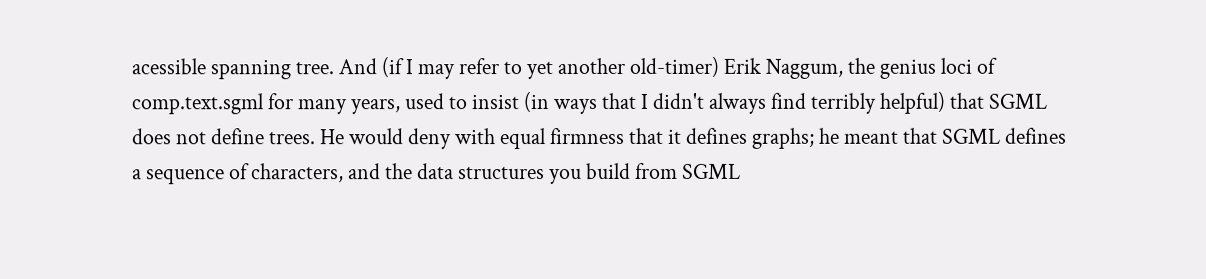acessible spanning tree. And (if I may refer to yet another old-timer) Erik Naggum, the genius loci of comp.text.sgml for many years, used to insist (in ways that I didn't always find terribly helpful) that SGML does not define trees. He would deny with equal firmness that it defines graphs; he meant that SGML defines a sequence of characters, and the data structures you build from SGML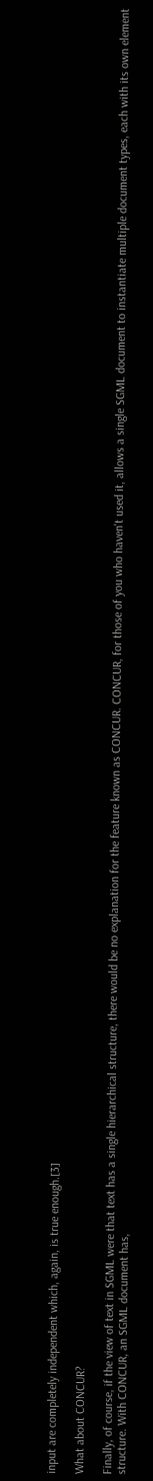input are completely independent which, again, is true enough.[3]

What about CONCUR?

Finally, of course, if the view of text in SGML were that text has a single hierarchical structure, there would be no explanation for the feature known as CONCUR. CONCUR, for those of you who haven't used it, allows a single SGML document to instantiate multiple document types, each with its own element structure. With CONCUR, an SGML document has,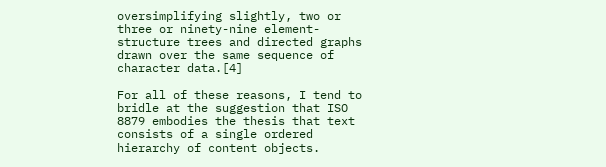oversimplifying slightly, two or three or ninety-nine element-structure trees and directed graphs drawn over the same sequence of character data.[4]

For all of these reasons, I tend to bridle at the suggestion that ISO 8879 embodies the thesis that text consists of a single ordered hierarchy of content objects.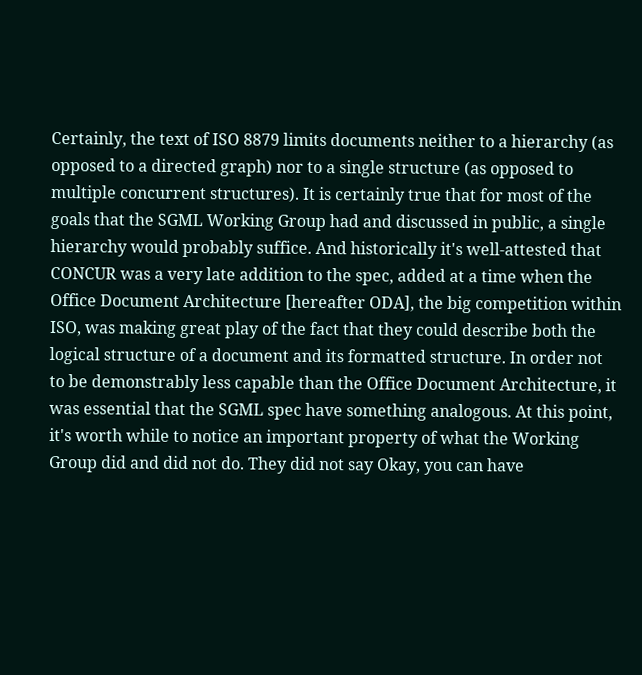Certainly, the text of ISO 8879 limits documents neither to a hierarchy (as opposed to a directed graph) nor to a single structure (as opposed to multiple concurrent structures). It is certainly true that for most of the goals that the SGML Working Group had and discussed in public, a single hierarchy would probably suffice. And historically it's well-attested that CONCUR was a very late addition to the spec, added at a time when the Office Document Architecture [hereafter ODA], the big competition within ISO, was making great play of the fact that they could describe both the logical structure of a document and its formatted structure. In order not to be demonstrably less capable than the Office Document Architecture, it was essential that the SGML spec have something analogous. At this point, it's worth while to notice an important property of what the Working Group did and did not do. They did not say Okay, you can have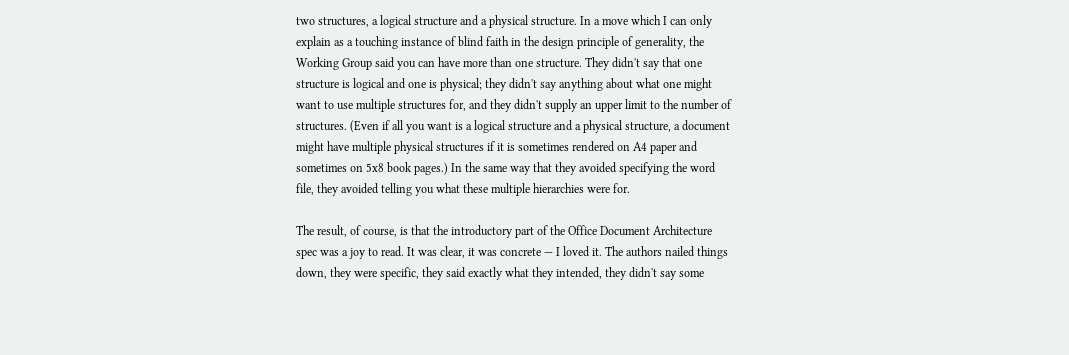two structures, a logical structure and a physical structure. In a move which I can only explain as a touching instance of blind faith in the design principle of generality, the Working Group said you can have more than one structure. They didn't say that one structure is logical and one is physical; they didn't say anything about what one might want to use multiple structures for, and they didn't supply an upper limit to the number of structures. (Even if all you want is a logical structure and a physical structure, a document might have multiple physical structures if it is sometimes rendered on A4 paper and sometimes on 5x8 book pages.) In the same way that they avoided specifying the word file, they avoided telling you what these multiple hierarchies were for.

The result, of course, is that the introductory part of the Office Document Architecture spec was a joy to read. It was clear, it was concrete — I loved it. The authors nailed things down, they were specific, they said exactly what they intended, they didn't say some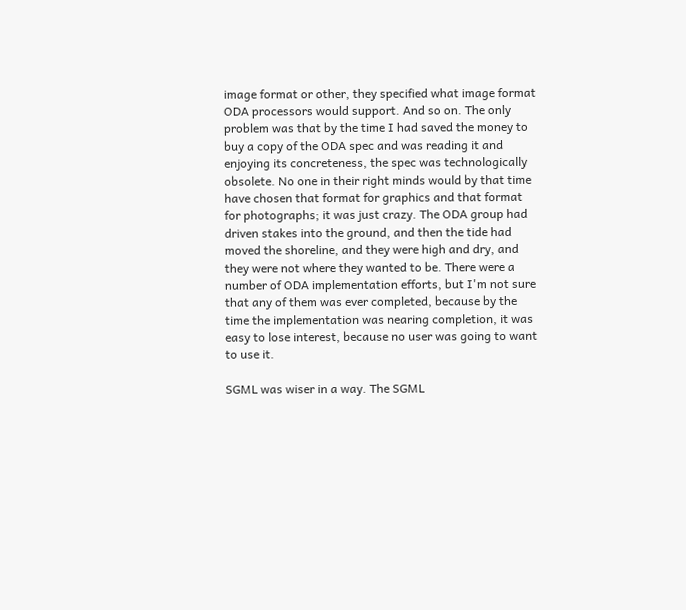image format or other, they specified what image format ODA processors would support. And so on. The only problem was that by the time I had saved the money to buy a copy of the ODA spec and was reading it and enjoying its concreteness, the spec was technologically obsolete. No one in their right minds would by that time have chosen that format for graphics and that format for photographs; it was just crazy. The ODA group had driven stakes into the ground, and then the tide had moved the shoreline, and they were high and dry, and they were not where they wanted to be. There were a number of ODA implementation efforts, but I'm not sure that any of them was ever completed, because by the time the implementation was nearing completion, it was easy to lose interest, because no user was going to want to use it.

SGML was wiser in a way. The SGML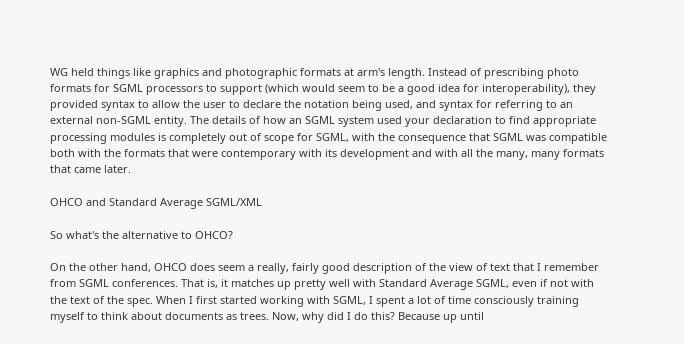WG held things like graphics and photographic formats at arm's length. Instead of prescribing photo formats for SGML processors to support (which would seem to be a good idea for interoperability), they provided syntax to allow the user to declare the notation being used, and syntax for referring to an external non-SGML entity. The details of how an SGML system used your declaration to find appropriate processing modules is completely out of scope for SGML, with the consequence that SGML was compatible both with the formats that were contemporary with its development and with all the many, many formats that came later.

OHCO and Standard Average SGML/XML

So what's the alternative to OHCO?

On the other hand, OHCO does seem a really, fairly good description of the view of text that I remember from SGML conferences. That is, it matches up pretty well with Standard Average SGML, even if not with the text of the spec. When I first started working with SGML, I spent a lot of time consciously training myself to think about documents as trees. Now, why did I do this? Because up until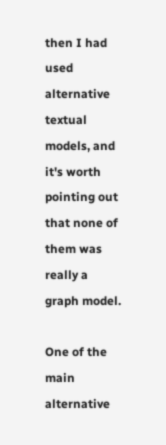then I had used alternative textual models, and it's worth pointing out that none of them was really a graph model.

One of the main alternative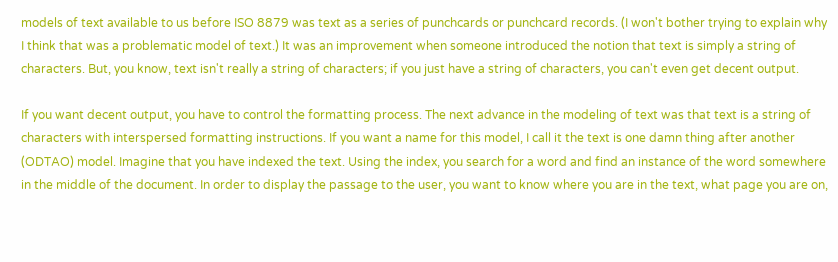models of text available to us before ISO 8879 was text as a series of punchcards or punchcard records. (I won't bother trying to explain why I think that was a problematic model of text.) It was an improvement when someone introduced the notion that text is simply a string of characters. But, you know, text isn't really a string of characters; if you just have a string of characters, you can't even get decent output.

If you want decent output, you have to control the formatting process. The next advance in the modeling of text was that text is a string of characters with interspersed formatting instructions. If you want a name for this model, I call it the text is one damn thing after another (ODTAO) model. Imagine that you have indexed the text. Using the index, you search for a word and find an instance of the word somewhere in the middle of the document. In order to display the passage to the user, you want to know where you are in the text, what page you are on,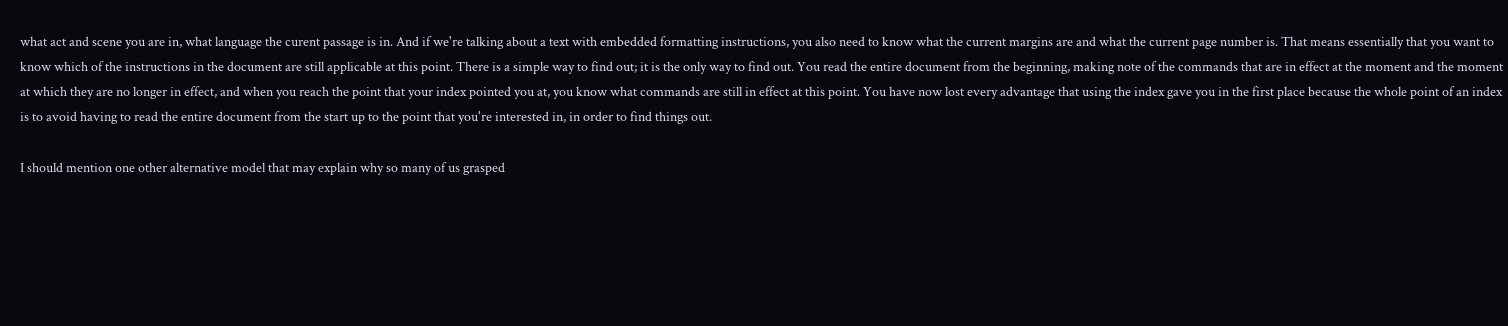what act and scene you are in, what language the curent passage is in. And if we're talking about a text with embedded formatting instructions, you also need to know what the current margins are and what the current page number is. That means essentially that you want to know which of the instructions in the document are still applicable at this point. There is a simple way to find out; it is the only way to find out. You read the entire document from the beginning, making note of the commands that are in effect at the moment and the moment at which they are no longer in effect, and when you reach the point that your index pointed you at, you know what commands are still in effect at this point. You have now lost every advantage that using the index gave you in the first place because the whole point of an index is to avoid having to read the entire document from the start up to the point that you're interested in, in order to find things out.

I should mention one other alternative model that may explain why so many of us grasped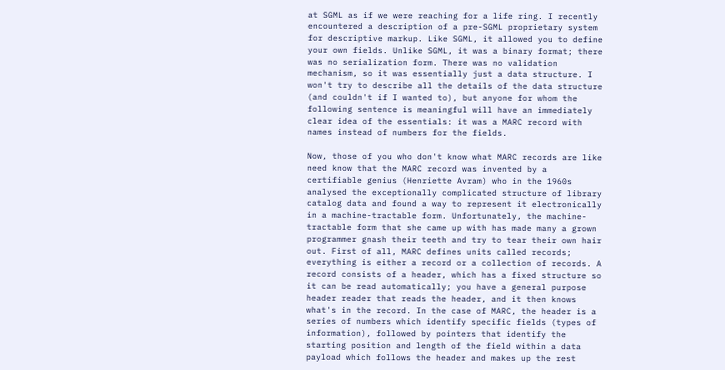at SGML as if we were reaching for a life ring. I recently encountered a description of a pre-SGML proprietary system for descriptive markup. Like SGML, it allowed you to define your own fields. Unlike SGML, it was a binary format; there was no serialization form. There was no validation mechanism, so it was essentially just a data structure. I won't try to describe all the details of the data structure (and couldn't if I wanted to), but anyone for whom the following sentence is meaningful will have an immediately clear idea of the essentials: it was a MARC record with names instead of numbers for the fields.

Now, those of you who don't know what MARC records are like need know that the MARC record was invented by a certifiable genius (Henriette Avram) who in the 1960s analysed the exceptionally complicated structure of library catalog data and found a way to represent it electronically in a machine-tractable form. Unfortunately, the machine-tractable form that she came up with has made many a grown programmer gnash their teeth and try to tear their own hair out. First of all, MARC defines units called records; everything is either a record or a collection of records. A record consists of a header, which has a fixed structure so it can be read automatically; you have a general purpose header reader that reads the header, and it then knows what's in the record. In the case of MARC, the header is a series of numbers which identify specific fields (types of information), followed by pointers that identify the starting position and length of the field within a data payload which follows the header and makes up the rest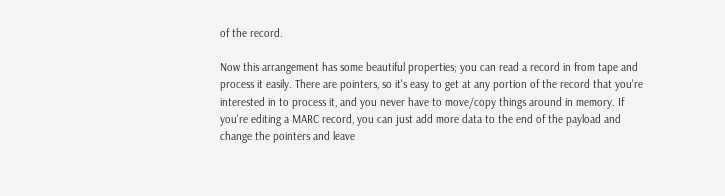of the record.

Now this arrangement has some beautiful properties; you can read a record in from tape and process it easily. There are pointers, so it's easy to get at any portion of the record that you're interested in to process it, and you never have to move/copy things around in memory. If you're editing a MARC record, you can just add more data to the end of the payload and change the pointers and leave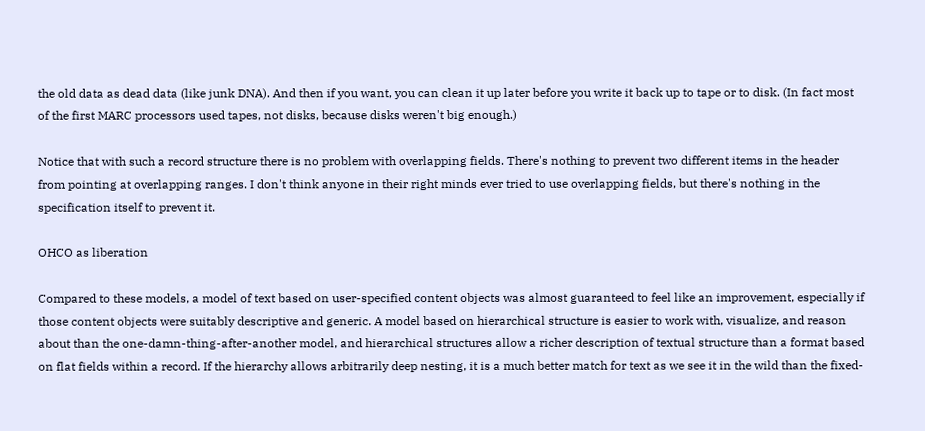the old data as dead data (like junk DNA). And then if you want, you can clean it up later before you write it back up to tape or to disk. (In fact most of the first MARC processors used tapes, not disks, because disks weren't big enough.)

Notice that with such a record structure there is no problem with overlapping fields. There's nothing to prevent two different items in the header from pointing at overlapping ranges. I don't think anyone in their right minds ever tried to use overlapping fields, but there's nothing in the specification itself to prevent it.

OHCO as liberation

Compared to these models, a model of text based on user-specified content objects was almost guaranteed to feel like an improvement, especially if those content objects were suitably descriptive and generic. A model based on hierarchical structure is easier to work with, visualize, and reason about than the one-damn-thing-after-another model, and hierarchical structures allow a richer description of textual structure than a format based on flat fields within a record. If the hierarchy allows arbitrarily deep nesting, it is a much better match for text as we see it in the wild than the fixed-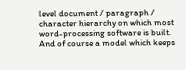level document / paragraph / character hierarchy on which most word-processing software is built. And of course a model which keeps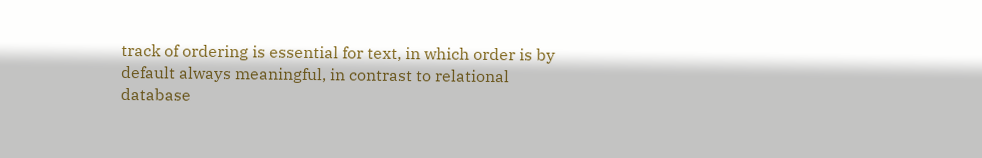track of ordering is essential for text, in which order is by default always meaningful, in contrast to relational database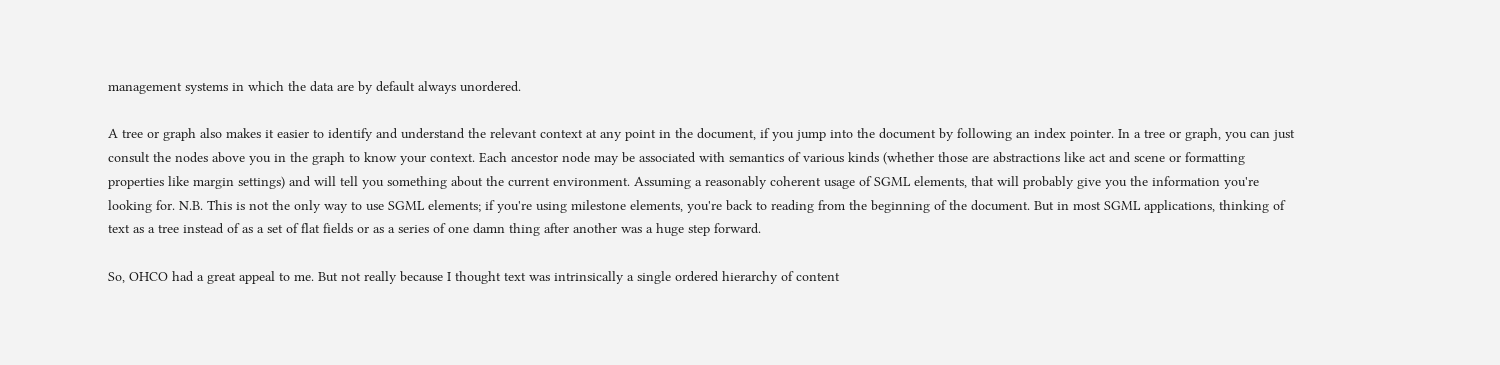management systems in which the data are by default always unordered.

A tree or graph also makes it easier to identify and understand the relevant context at any point in the document, if you jump into the document by following an index pointer. In a tree or graph, you can just consult the nodes above you in the graph to know your context. Each ancestor node may be associated with semantics of various kinds (whether those are abstractions like act and scene or formatting properties like margin settings) and will tell you something about the current environment. Assuming a reasonably coherent usage of SGML elements, that will probably give you the information you're looking for. N.B. This is not the only way to use SGML elements; if you're using milestone elements, you're back to reading from the beginning of the document. But in most SGML applications, thinking of text as a tree instead of as a set of flat fields or as a series of one damn thing after another was a huge step forward.

So, OHCO had a great appeal to me. But not really because I thought text was intrinsically a single ordered hierarchy of content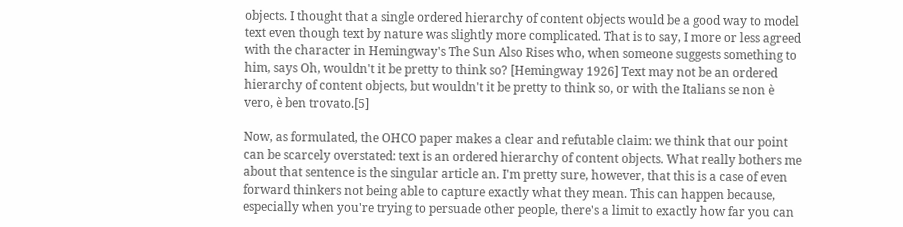objects. I thought that a single ordered hierarchy of content objects would be a good way to model text even though text by nature was slightly more complicated. That is to say, I more or less agreed with the character in Hemingway's The Sun Also Rises who, when someone suggests something to him, says Oh, wouldn't it be pretty to think so? [Hemingway 1926] Text may not be an ordered hierarchy of content objects, but wouldn't it be pretty to think so, or with the Italians se non è vero, è ben trovato.[5]

Now, as formulated, the OHCO paper makes a clear and refutable claim: we think that our point can be scarcely overstated: text is an ordered hierarchy of content objects. What really bothers me about that sentence is the singular article an. I'm pretty sure, however, that this is a case of even forward thinkers not being able to capture exactly what they mean. This can happen because, especially when you're trying to persuade other people, there's a limit to exactly how far you can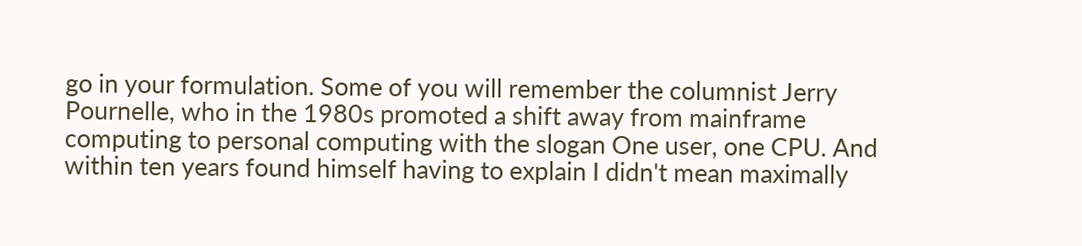go in your formulation. Some of you will remember the columnist Jerry Pournelle, who in the 1980s promoted a shift away from mainframe computing to personal computing with the slogan One user, one CPU. And within ten years found himself having to explain I didn't mean maximally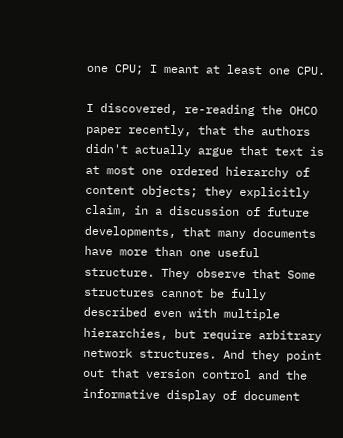one CPU; I meant at least one CPU.

I discovered, re-reading the OHCO paper recently, that the authors didn't actually argue that text is at most one ordered hierarchy of content objects; they explicitly claim, in a discussion of future developments, that many documents have more than one useful structure. They observe that Some structures cannot be fully described even with multiple hierarchies, but require arbitrary network structures. And they point out that version control and the informative display of document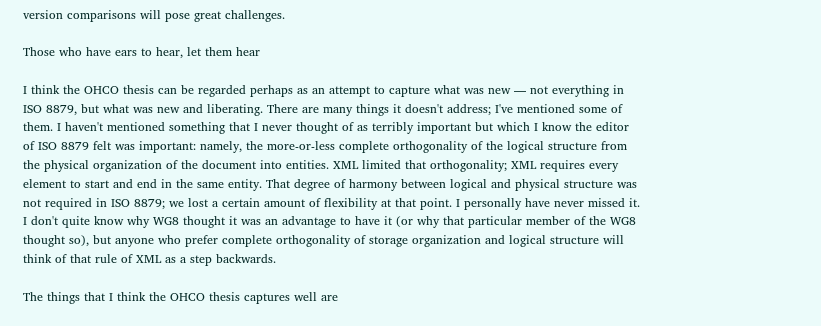version comparisons will pose great challenges.

Those who have ears to hear, let them hear

I think the OHCO thesis can be regarded perhaps as an attempt to capture what was new — not everything in ISO 8879, but what was new and liberating. There are many things it doesn't address; I've mentioned some of them. I haven't mentioned something that I never thought of as terribly important but which I know the editor of ISO 8879 felt was important: namely, the more-or-less complete orthogonality of the logical structure from the physical organization of the document into entities. XML limited that orthogonality; XML requires every element to start and end in the same entity. That degree of harmony between logical and physical structure was not required in ISO 8879; we lost a certain amount of flexibility at that point. I personally have never missed it. I don't quite know why WG8 thought it was an advantage to have it (or why that particular member of the WG8 thought so), but anyone who prefer complete orthogonality of storage organization and logical structure will think of that rule of XML as a step backwards.

The things that I think the OHCO thesis captures well are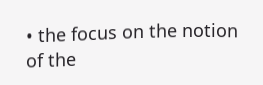• the focus on the notion of the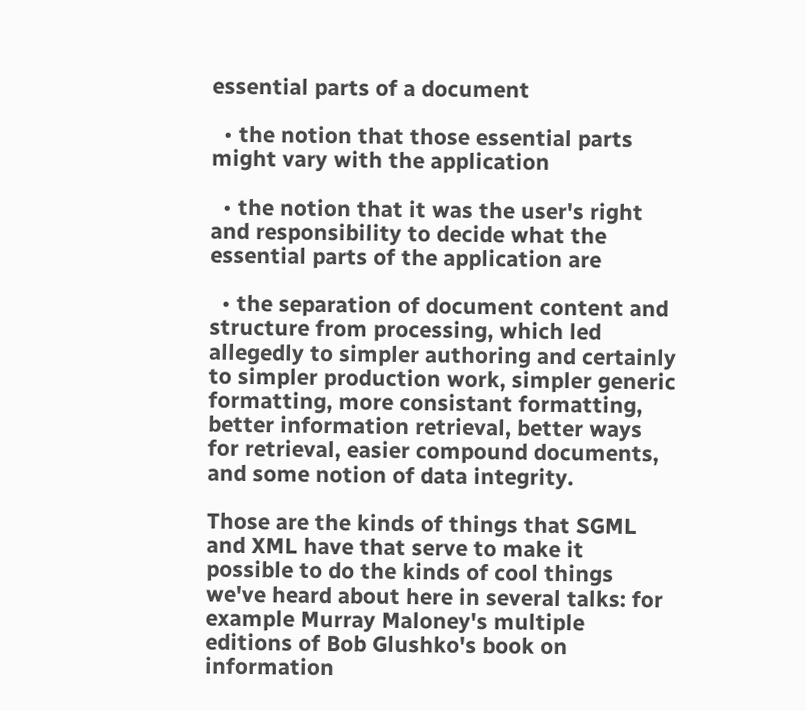essential parts of a document

  • the notion that those essential parts might vary with the application

  • the notion that it was the user's right and responsibility to decide what the essential parts of the application are

  • the separation of document content and structure from processing, which led allegedly to simpler authoring and certainly to simpler production work, simpler generic formatting, more consistant formatting, better information retrieval, better ways for retrieval, easier compound documents, and some notion of data integrity.

Those are the kinds of things that SGML and XML have that serve to make it possible to do the kinds of cool things we've heard about here in several talks: for example Murray Maloney's multiple editions of Bob Glushko's book on information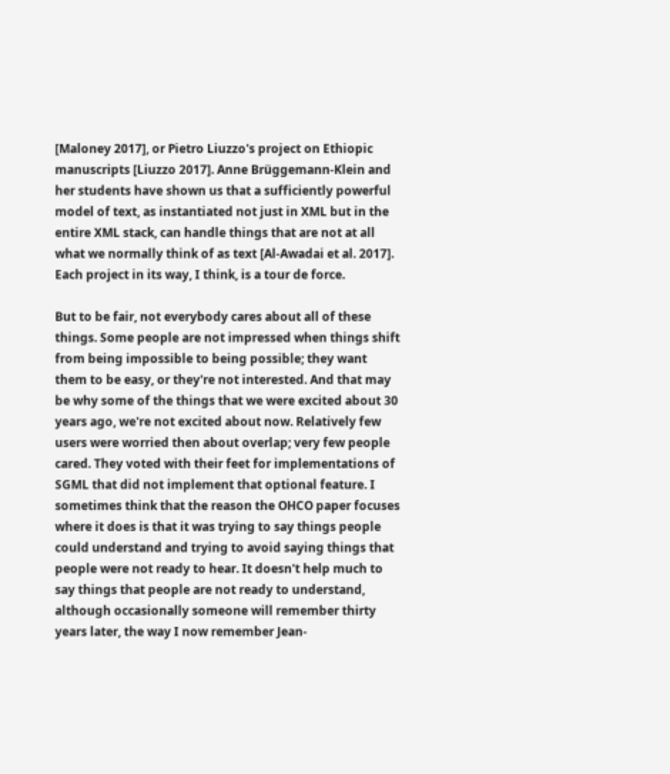[Maloney 2017], or Pietro Liuzzo's project on Ethiopic manuscripts [Liuzzo 2017]. Anne Brüggemann-Klein and her students have shown us that a sufficiently powerful model of text, as instantiated not just in XML but in the entire XML stack, can handle things that are not at all what we normally think of as text [Al-Awadai et al. 2017]. Each project in its way, I think, is a tour de force.

But to be fair, not everybody cares about all of these things. Some people are not impressed when things shift from being impossible to being possible; they want them to be easy, or they're not interested. And that may be why some of the things that we were excited about 30 years ago, we're not excited about now. Relatively few users were worried then about overlap; very few people cared. They voted with their feet for implementations of SGML that did not implement that optional feature. I sometimes think that the reason the OHCO paper focuses where it does is that it was trying to say things people could understand and trying to avoid saying things that people were not ready to hear. It doesn't help much to say things that people are not ready to understand, although occasionally someone will remember thirty years later, the way I now remember Jean-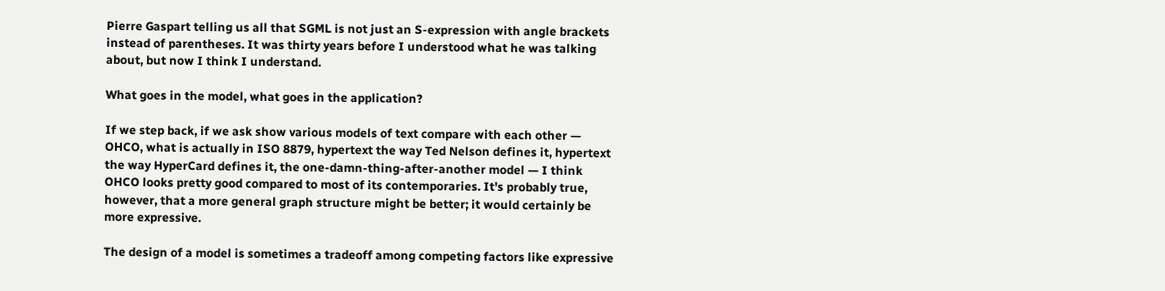Pierre Gaspart telling us all that SGML is not just an S-expression with angle brackets instead of parentheses. It was thirty years before I understood what he was talking about, but now I think I understand.

What goes in the model, what goes in the application?

If we step back, if we ask show various models of text compare with each other — OHCO, what is actually in ISO 8879, hypertext the way Ted Nelson defines it, hypertext the way HyperCard defines it, the one-damn-thing-after-another model — I think OHCO looks pretty good compared to most of its contemporaries. It's probably true, however, that a more general graph structure might be better; it would certainly be more expressive.

The design of a model is sometimes a tradeoff among competing factors like expressive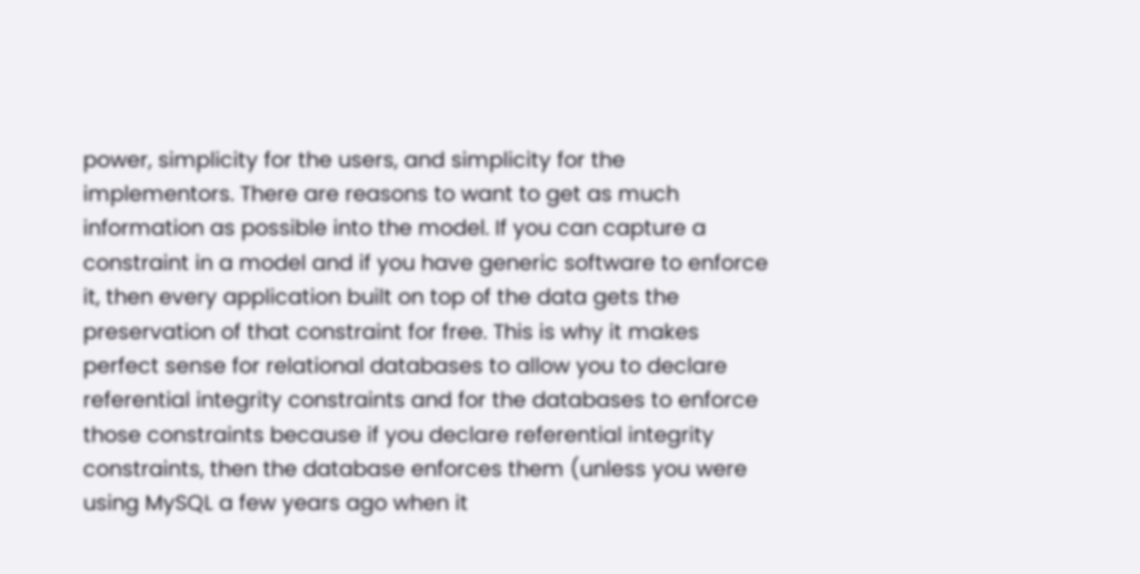power, simplicity for the users, and simplicity for the implementors. There are reasons to want to get as much information as possible into the model. If you can capture a constraint in a model and if you have generic software to enforce it, then every application built on top of the data gets the preservation of that constraint for free. This is why it makes perfect sense for relational databases to allow you to declare referential integrity constraints and for the databases to enforce those constraints because if you declare referential integrity constraints, then the database enforces them (unless you were using MySQL a few years ago when it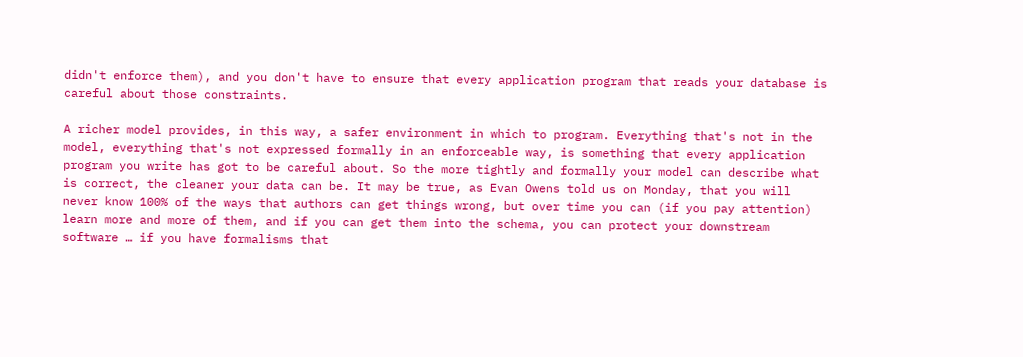didn't enforce them), and you don't have to ensure that every application program that reads your database is careful about those constraints.

A richer model provides, in this way, a safer environment in which to program. Everything that's not in the model, everything that's not expressed formally in an enforceable way, is something that every application program you write has got to be careful about. So the more tightly and formally your model can describe what is correct, the cleaner your data can be. It may be true, as Evan Owens told us on Monday, that you will never know 100% of the ways that authors can get things wrong, but over time you can (if you pay attention) learn more and more of them, and if you can get them into the schema, you can protect your downstream software … if you have formalisms that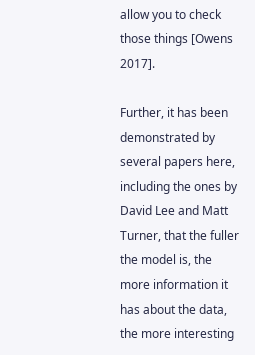allow you to check those things [Owens 2017].

Further, it has been demonstrated by several papers here, including the ones by David Lee and Matt Turner, that the fuller the model is, the more information it has about the data, the more interesting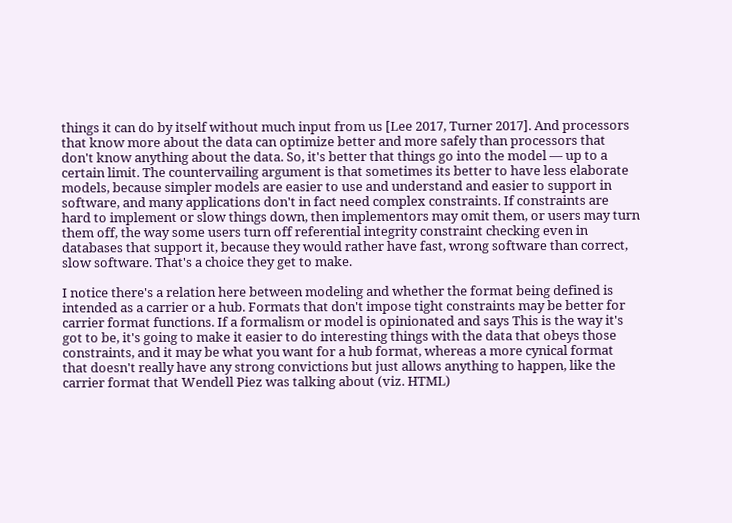things it can do by itself without much input from us [Lee 2017, Turner 2017]. And processors that know more about the data can optimize better and more safely than processors that don't know anything about the data. So, it's better that things go into the model — up to a certain limit. The countervailing argument is that sometimes its better to have less elaborate models, because simpler models are easier to use and understand and easier to support in software, and many applications don't in fact need complex constraints. If constraints are hard to implement or slow things down, then implementors may omit them, or users may turn them off, the way some users turn off referential integrity constraint checking even in databases that support it, because they would rather have fast, wrong software than correct, slow software. That's a choice they get to make.

I notice there's a relation here between modeling and whether the format being defined is intended as a carrier or a hub. Formats that don't impose tight constraints may be better for carrier format functions. If a formalism or model is opinionated and says This is the way it's got to be, it's going to make it easier to do interesting things with the data that obeys those constraints, and it may be what you want for a hub format, whereas a more cynical format that doesn't really have any strong convictions but just allows anything to happen, like the carrier format that Wendell Piez was talking about (viz. HTML)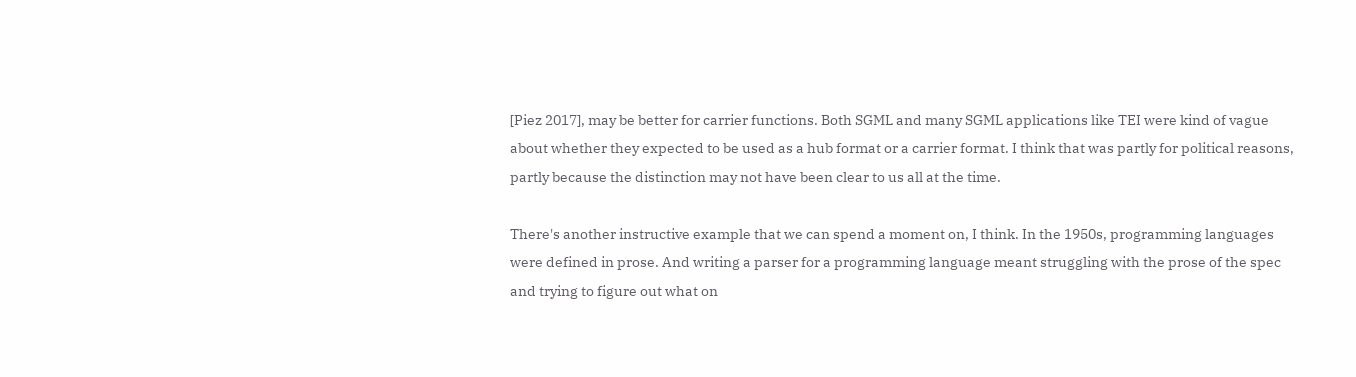[Piez 2017], may be better for carrier functions. Both SGML and many SGML applications like TEI were kind of vague about whether they expected to be used as a hub format or a carrier format. I think that was partly for political reasons, partly because the distinction may not have been clear to us all at the time.

There's another instructive example that we can spend a moment on, I think. In the 1950s, programming languages were defined in prose. And writing a parser for a programming language meant struggling with the prose of the spec and trying to figure out what on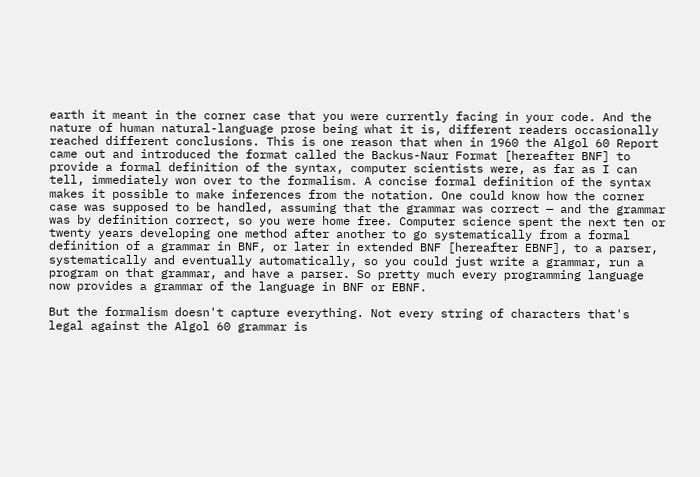earth it meant in the corner case that you were currently facing in your code. And the nature of human natural-language prose being what it is, different readers occasionally reached different conclusions. This is one reason that when in 1960 the Algol 60 Report came out and introduced the format called the Backus-Naur Format [hereafter BNF] to provide a formal definition of the syntax, computer scientists were, as far as I can tell, immediately won over to the formalism. A concise formal definition of the syntax makes it possible to make inferences from the notation. One could know how the corner case was supposed to be handled, assuming that the grammar was correct — and the grammar was by definition correct, so you were home free. Computer science spent the next ten or twenty years developing one method after another to go systematically from a formal definition of a grammar in BNF, or later in extended BNF [hereafter EBNF], to a parser, systematically and eventually automatically, so you could just write a grammar, run a program on that grammar, and have a parser. So pretty much every programming language now provides a grammar of the language in BNF or EBNF.

But the formalism doesn't capture everything. Not every string of characters that's legal against the Algol 60 grammar is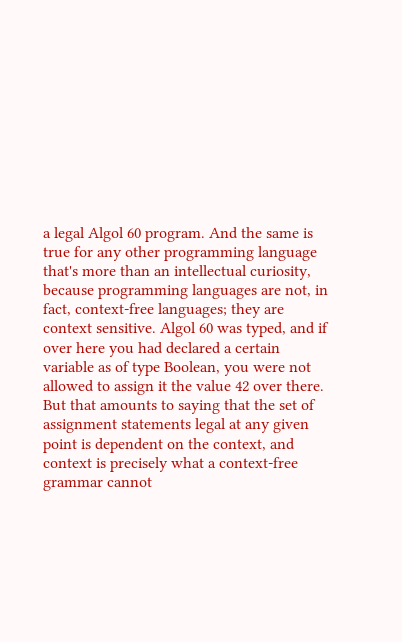a legal Algol 60 program. And the same is true for any other programming language that's more than an intellectual curiosity, because programming languages are not, in fact, context-free languages; they are context sensitive. Algol 60 was typed, and if over here you had declared a certain variable as of type Boolean, you were not allowed to assign it the value 42 over there. But that amounts to saying that the set of assignment statements legal at any given point is dependent on the context, and context is precisely what a context-free grammar cannot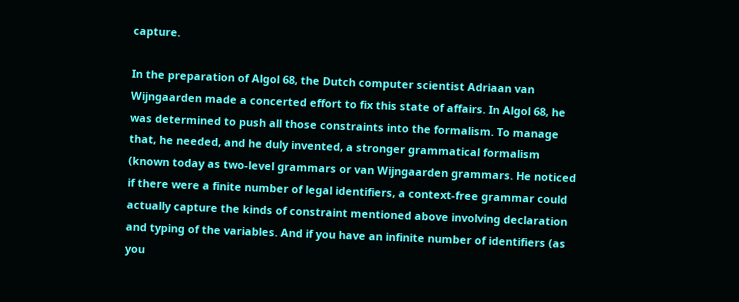capture.

In the preparation of Algol 68, the Dutch computer scientist Adriaan van Wijngaarden made a concerted effort to fix this state of affairs. In Algol 68, he was determined to push all those constraints into the formalism. To manage that, he needed, and he duly invented, a stronger grammatical formalism (known today as two-level grammars or van Wijngaarden grammars. He noticed if there were a finite number of legal identifiers, a context-free grammar could actually capture the kinds of constraint mentioned above involving declaration and typing of the variables. And if you have an infinite number of identifiers (as you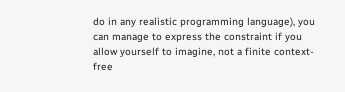do in any realistic programming language), you can manage to express the constraint if you allow yourself to imagine, not a finite context-free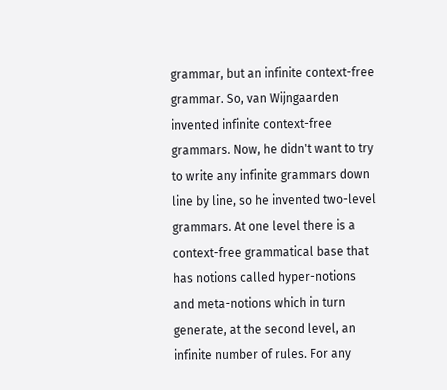grammar, but an infinite context-free grammar. So, van Wijngaarden invented infinite context-free grammars. Now, he didn't want to try to write any infinite grammars down line by line, so he invented two-level grammars. At one level there is a context-free grammatical base that has notions called hyper-notions and meta-notions which in turn generate, at the second level, an infinite number of rules. For any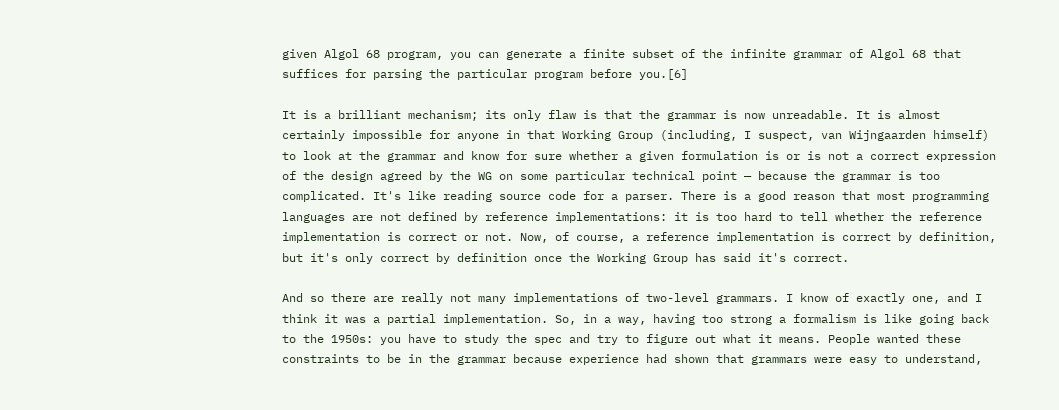given Algol 68 program, you can generate a finite subset of the infinite grammar of Algol 68 that suffices for parsing the particular program before you.[6]

It is a brilliant mechanism; its only flaw is that the grammar is now unreadable. It is almost certainly impossible for anyone in that Working Group (including, I suspect, van Wijngaarden himself) to look at the grammar and know for sure whether a given formulation is or is not a correct expression of the design agreed by the WG on some particular technical point — because the grammar is too complicated. It's like reading source code for a parser. There is a good reason that most programming languages are not defined by reference implementations: it is too hard to tell whether the reference implementation is correct or not. Now, of course, a reference implementation is correct by definition, but it's only correct by definition once the Working Group has said it's correct.

And so there are really not many implementations of two-level grammars. I know of exactly one, and I think it was a partial implementation. So, in a way, having too strong a formalism is like going back to the 1950s: you have to study the spec and try to figure out what it means. People wanted these constraints to be in the grammar because experience had shown that grammars were easy to understand,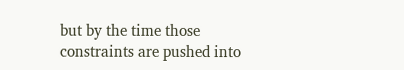but by the time those constraints are pushed into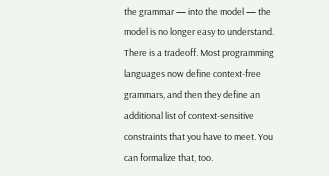the grammar — into the model — the model is no longer easy to understand. There is a tradeoff. Most programming languages now define context-free grammars, and then they define an additional list of context-sensitive constraints that you have to meet. You can formalize that, too.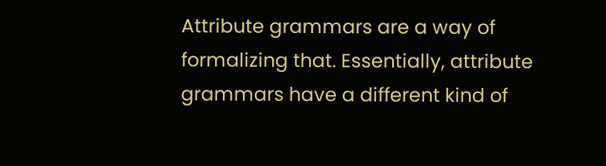Attribute grammars are a way of formalizing that. Essentially, attribute grammars have a different kind of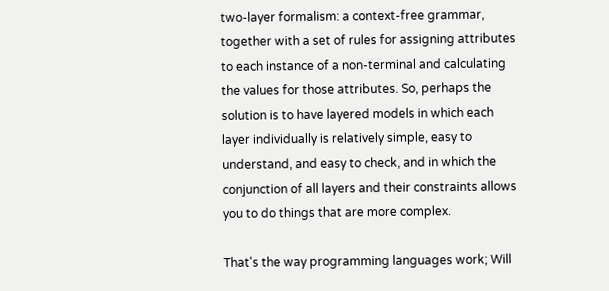two-layer formalism: a context-free grammar, together with a set of rules for assigning attributes to each instance of a non-terminal and calculating the values for those attributes. So, perhaps the solution is to have layered models in which each layer individually is relatively simple, easy to understand, and easy to check, and in which the conjunction of all layers and their constraints allows you to do things that are more complex.

That's the way programming languages work; Will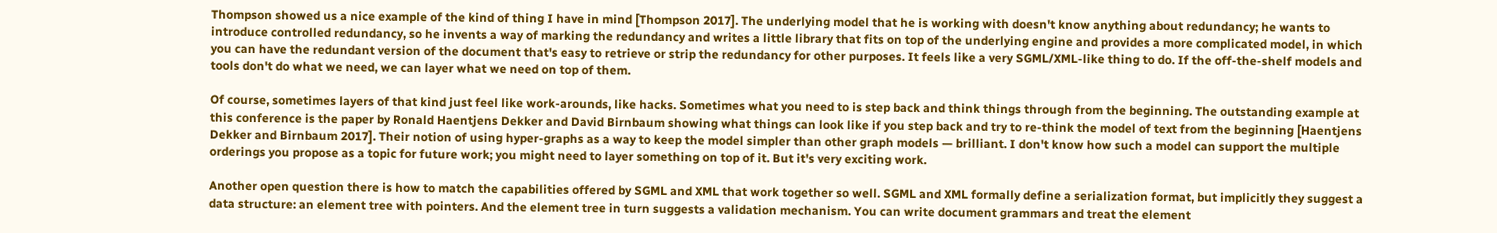Thompson showed us a nice example of the kind of thing I have in mind [Thompson 2017]. The underlying model that he is working with doesn't know anything about redundancy; he wants to introduce controlled redundancy, so he invents a way of marking the redundancy and writes a little library that fits on top of the underlying engine and provides a more complicated model, in which you can have the redundant version of the document that's easy to retrieve or strip the redundancy for other purposes. It feels like a very SGML/XML-like thing to do. If the off-the-shelf models and tools don't do what we need, we can layer what we need on top of them.

Of course, sometimes layers of that kind just feel like work-arounds, like hacks. Sometimes what you need to is step back and think things through from the beginning. The outstanding example at this conference is the paper by Ronald Haentjens Dekker and David Birnbaum showing what things can look like if you step back and try to re-think the model of text from the beginning [Haentjens Dekker and Birnbaum 2017]. Their notion of using hyper-graphs as a way to keep the model simpler than other graph models — brilliant. I don't know how such a model can support the multiple orderings you propose as a topic for future work; you might need to layer something on top of it. But it's very exciting work.

Another open question there is how to match the capabilities offered by SGML and XML that work together so well. SGML and XML formally define a serialization format, but implicitly they suggest a data structure: an element tree with pointers. And the element tree in turn suggests a validation mechanism. You can write document grammars and treat the element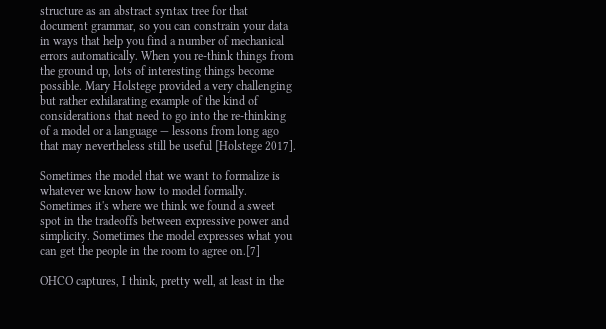structure as an abstract syntax tree for that document grammar, so you can constrain your data in ways that help you find a number of mechanical errors automatically. When you re-think things from the ground up, lots of interesting things become possible. Mary Holstege provided a very challenging but rather exhilarating example of the kind of considerations that need to go into the re-thinking of a model or a language — lessons from long ago that may nevertheless still be useful [Holstege 2017].

Sometimes the model that we want to formalize is whatever we know how to model formally. Sometimes it's where we think we found a sweet spot in the tradeoffs between expressive power and simplicity. Sometimes the model expresses what you can get the people in the room to agree on.[7]

OHCO captures, I think, pretty well, at least in the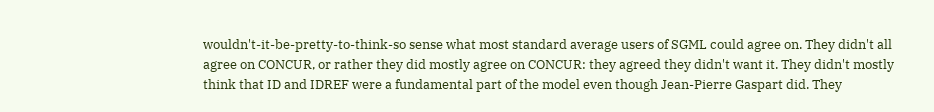wouldn't-it-be-pretty-to-think-so sense what most standard average users of SGML could agree on. They didn't all agree on CONCUR, or rather they did mostly agree on CONCUR: they agreed they didn't want it. They didn't mostly think that ID and IDREF were a fundamental part of the model even though Jean-Pierre Gaspart did. They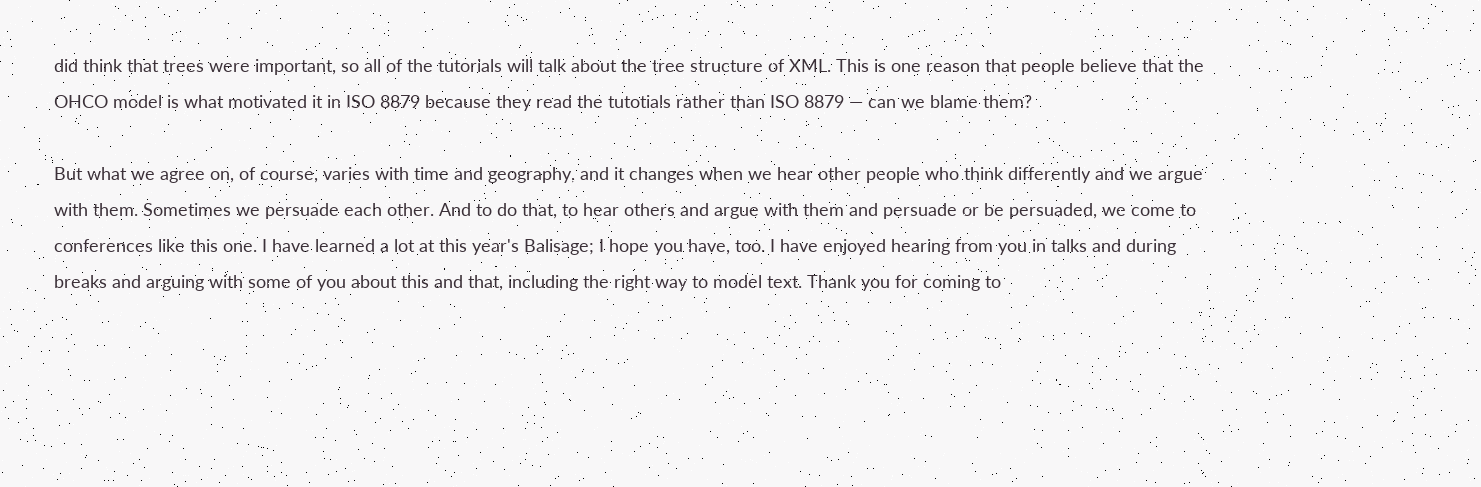did think that trees were important, so all of the tutorials will talk about the tree structure of XML. This is one reason that people believe that the OHCO model is what motivated it in ISO 8879 because they read the tutotials rather than ISO 8879 — can we blame them?

But what we agree on, of course, varies with time and geography, and it changes when we hear other people who think differently and we argue with them. Sometimes we persuade each other. And to do that, to hear others and argue with them and persuade or be persuaded, we come to conferences like this one. I have learned a lot at this year's Balisage; I hope you have, too. I have enjoyed hearing from you in talks and during breaks and arguing with some of you about this and that, including the right way to model text. Thank you for coming to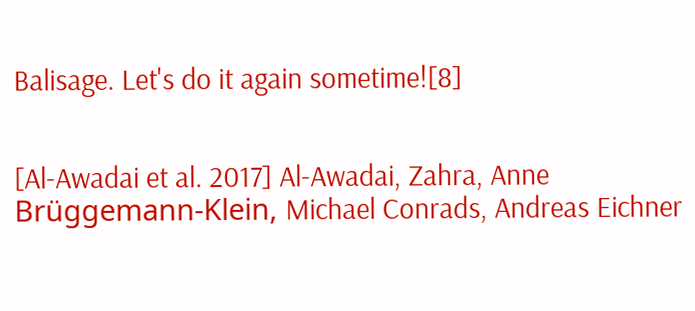Balisage. Let's do it again sometime![8]


[Al-Awadai et al. 2017] Al-Awadai, Zahra, Anne Brüggemann-Klein, Michael Conrads, Andreas Eichner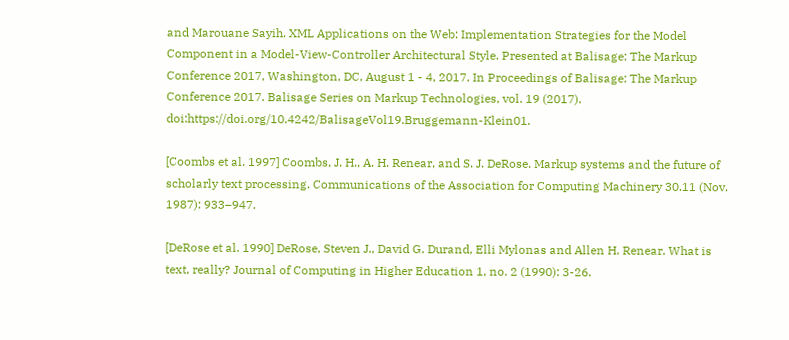and Marouane Sayih. XML Applications on the Web: Implementation Strategies for the Model Component in a Model-View-Controller Architectural Style. Presented at Balisage: The Markup Conference 2017, Washington, DC, August 1 - 4, 2017. In Proceedings of Balisage: The Markup Conference 2017. Balisage Series on Markup Technologies, vol. 19 (2017). doi:https://doi.org/10.4242/BalisageVol19.Bruggemann-Klein01.

[Coombs et al. 1997] Coombs, J. H., A. H. Renear, and S. J. DeRose. Markup systems and the future of scholarly text processing. Communications of the Association for Computing Machinery 30.11 (Nov. 1987): 933–947.

[DeRose et al. 1990] DeRose, Steven J., David G. Durand, Elli Mylonas and Allen H. Renear. What is text, really? Journal of Computing in Higher Education 1, no. 2 (1990): 3-26.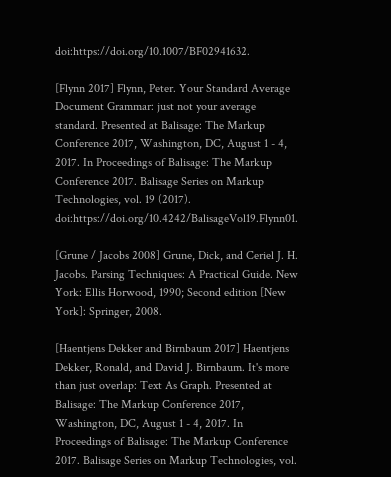doi:https://doi.org/10.1007/BF02941632.

[Flynn 2017] Flynn, Peter. Your Standard Average Document Grammar: just not your average standard. Presented at Balisage: The Markup Conference 2017, Washington, DC, August 1 - 4, 2017. In Proceedings of Balisage: The Markup Conference 2017. Balisage Series on Markup Technologies, vol. 19 (2017). doi:https://doi.org/10.4242/BalisageVol19.Flynn01.

[Grune / Jacobs 2008] Grune, Dick, and Ceriel J. H. Jacobs. Parsing Techniques: A Practical Guide. New York: Ellis Horwood, 1990; Second edition [New York]: Springer, 2008.

[Haentjens Dekker and Birnbaum 2017] Haentjens Dekker, Ronald, and David J. Birnbaum. It's more than just overlap: Text As Graph. Presented at Balisage: The Markup Conference 2017, Washington, DC, August 1 - 4, 2017. In Proceedings of Balisage: The Markup Conference 2017. Balisage Series on Markup Technologies, vol.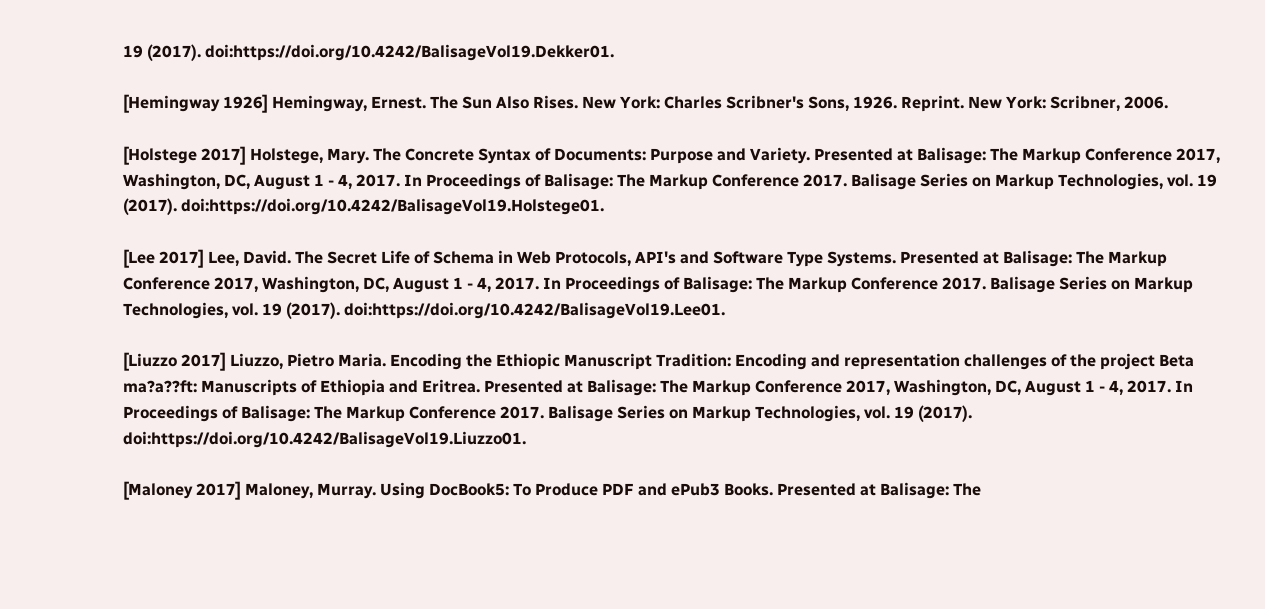19 (2017). doi:https://doi.org/10.4242/BalisageVol19.Dekker01.

[Hemingway 1926] Hemingway, Ernest. The Sun Also Rises. New York: Charles Scribner's Sons, 1926. Reprint. New York: Scribner, 2006.

[Holstege 2017] Holstege, Mary. The Concrete Syntax of Documents: Purpose and Variety. Presented at Balisage: The Markup Conference 2017, Washington, DC, August 1 - 4, 2017. In Proceedings of Balisage: The Markup Conference 2017. Balisage Series on Markup Technologies, vol. 19 (2017). doi:https://doi.org/10.4242/BalisageVol19.Holstege01.

[Lee 2017] Lee, David. The Secret Life of Schema in Web Protocols, API's and Software Type Systems. Presented at Balisage: The Markup Conference 2017, Washington, DC, August 1 - 4, 2017. In Proceedings of Balisage: The Markup Conference 2017. Balisage Series on Markup Technologies, vol. 19 (2017). doi:https://doi.org/10.4242/BalisageVol19.Lee01.

[Liuzzo 2017] Liuzzo, Pietro Maria. Encoding the Ethiopic Manuscript Tradition: Encoding and representation challenges of the project Beta ma?a??ft: Manuscripts of Ethiopia and Eritrea. Presented at Balisage: The Markup Conference 2017, Washington, DC, August 1 - 4, 2017. In Proceedings of Balisage: The Markup Conference 2017. Balisage Series on Markup Technologies, vol. 19 (2017). doi:https://doi.org/10.4242/BalisageVol19.Liuzzo01.

[Maloney 2017] Maloney, Murray. Using DocBook5: To Produce PDF and ePub3 Books. Presented at Balisage: The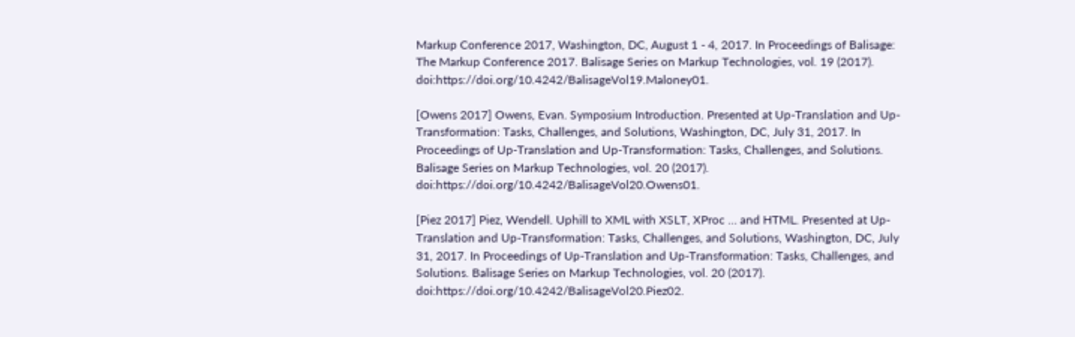Markup Conference 2017, Washington, DC, August 1 - 4, 2017. In Proceedings of Balisage: The Markup Conference 2017. Balisage Series on Markup Technologies, vol. 19 (2017). doi:https://doi.org/10.4242/BalisageVol19.Maloney01.

[Owens 2017] Owens, Evan. Symposium Introduction. Presented at Up-Translation and Up-Transformation: Tasks, Challenges, and Solutions, Washington, DC, July 31, 2017. In Proceedings of Up-Translation and Up-Transformation: Tasks, Challenges, and Solutions. Balisage Series on Markup Technologies, vol. 20 (2017). doi:https://doi.org/10.4242/BalisageVol20.Owens01.

[Piez 2017] Piez, Wendell. Uphill to XML with XSLT, XProc … and HTML. Presented at Up-Translation and Up-Transformation: Tasks, Challenges, and Solutions, Washington, DC, July 31, 2017. In Proceedings of Up-Translation and Up-Transformation: Tasks, Challenges, and Solutions. Balisage Series on Markup Technologies, vol. 20 (2017). doi:https://doi.org/10.4242/BalisageVol20.Piez02.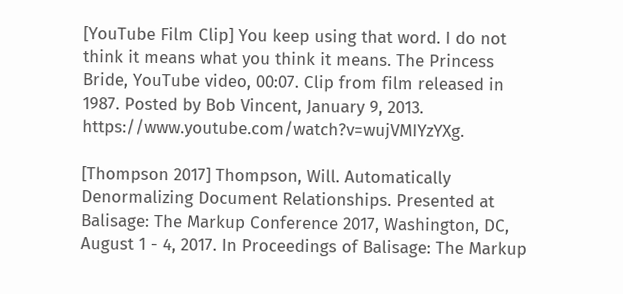[YouTube Film Clip] You keep using that word. I do not think it means what you think it means. The Princess Bride, YouTube video, 00:07. Clip from film released in 1987. Posted by Bob Vincent, January 9, 2013. https://www.youtube.com/watch?v=wujVMIYzYXg.

[Thompson 2017] Thompson, Will. Automatically Denormalizing Document Relationships. Presented at Balisage: The Markup Conference 2017, Washington, DC, August 1 - 4, 2017. In Proceedings of Balisage: The Markup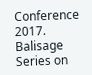Conference 2017. Balisage Series on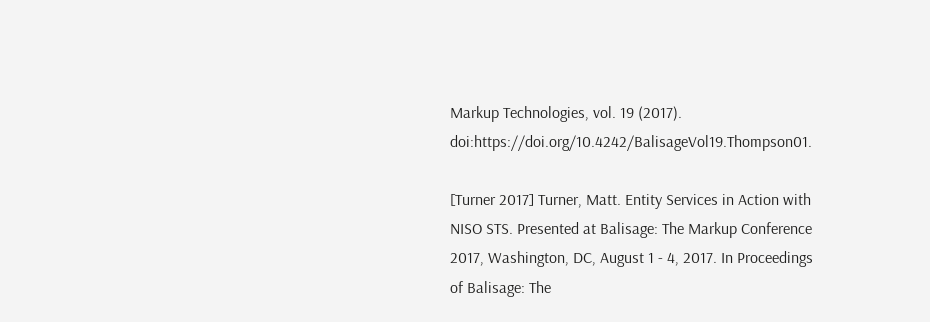Markup Technologies, vol. 19 (2017). doi:https://doi.org/10.4242/BalisageVol19.Thompson01.

[Turner 2017] Turner, Matt. Entity Services in Action with NISO STS. Presented at Balisage: The Markup Conference 2017, Washington, DC, August 1 - 4, 2017. In Proceedings of Balisage: The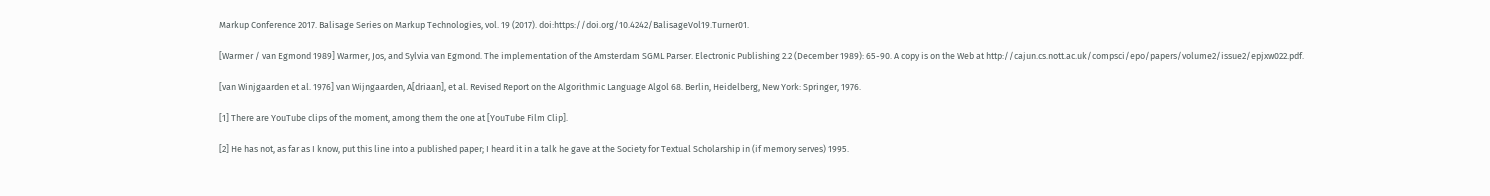Markup Conference 2017. Balisage Series on Markup Technologies, vol. 19 (2017). doi:https://doi.org/10.4242/BalisageVol19.Turner01.

[Warmer / van Egmond 1989] Warmer, Jos, and Sylvia van Egmond. The implementation of the Amsterdam SGML Parser. Electronic Publishing 2.2 (December 1989): 65-90. A copy is on the Web at http://cajun.cs.nott.ac.uk/compsci/epo/papers/volume2/issue2/epjxw022.pdf.

[van Winjgaarden et al. 1976] van Wijngaarden, A[driaan], et al. Revised Report on the Algorithmic Language Algol 68. Berlin, Heidelberg, New York: Springer, 1976.

[1] There are YouTube clips of the moment, among them the one at [YouTube Film Clip].

[2] He has not, as far as I know, put this line into a published paper; I heard it in a talk he gave at the Society for Textual Scholarship in (if memory serves) 1995.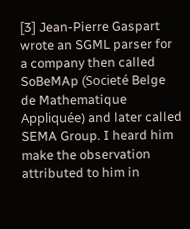[3] Jean-Pierre Gaspart wrote an SGML parser for a company then called SoBeMAp (Societé Belge de Mathematique Appliquée) and later called SEMA Group. I heard him make the observation attributed to him in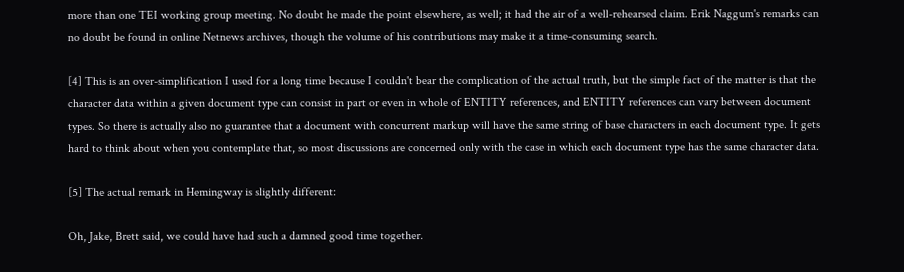more than one TEI working group meeting. No doubt he made the point elsewhere, as well; it had the air of a well-rehearsed claim. Erik Naggum's remarks can no doubt be found in online Netnews archives, though the volume of his contributions may make it a time-consuming search.

[4] This is an over-simplification I used for a long time because I couldn't bear the complication of the actual truth, but the simple fact of the matter is that the character data within a given document type can consist in part or even in whole of ENTITY references, and ENTITY references can vary between document types. So there is actually also no guarantee that a document with concurrent markup will have the same string of base characters in each document type. It gets hard to think about when you contemplate that, so most discussions are concerned only with the case in which each document type has the same character data.

[5] The actual remark in Hemingway is slightly different:

Oh, Jake, Brett said, we could have had such a damned good time together.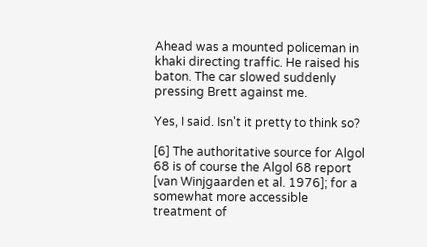Ahead was a mounted policeman in khaki directing traffic. He raised his baton. The car slowed suddenly pressing Brett against me.

Yes, I said. Isn't it pretty to think so?

[6] The authoritative source for Algol 68 is of course the Algol 68 report [van Winjgaarden et al. 1976]; for a somewhat more accessible treatment of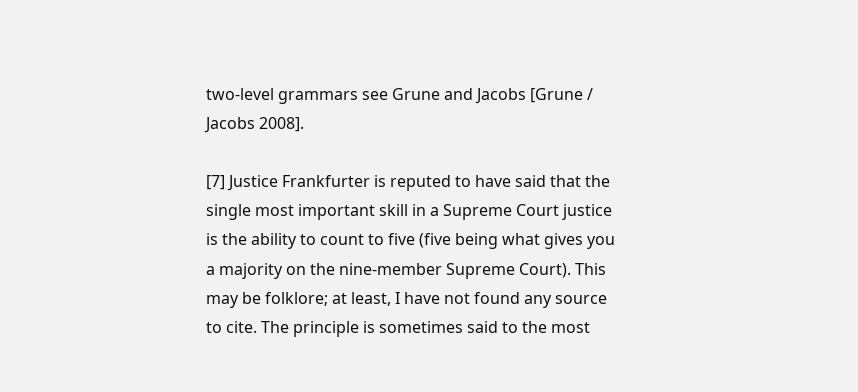two-level grammars see Grune and Jacobs [Grune / Jacobs 2008].

[7] Justice Frankfurter is reputed to have said that the single most important skill in a Supreme Court justice is the ability to count to five (five being what gives you a majority on the nine-member Supreme Court). This may be folklore; at least, I have not found any source to cite. The principle is sometimes said to the most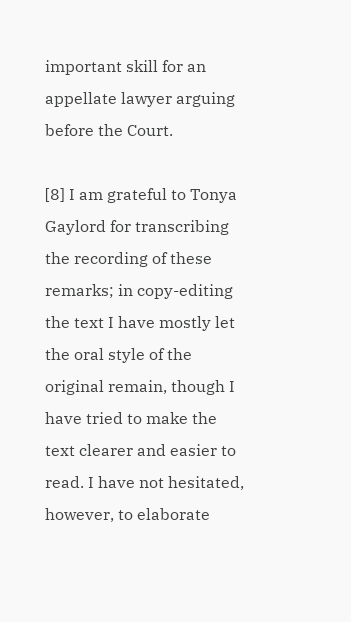important skill for an appellate lawyer arguing before the Court.

[8] I am grateful to Tonya Gaylord for transcribing the recording of these remarks; in copy-editing the text I have mostly let the oral style of the original remain, though I have tried to make the text clearer and easier to read. I have not hesitated, however, to elaborate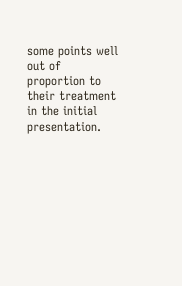some points well out of proportion to their treatment in the initial presentation.